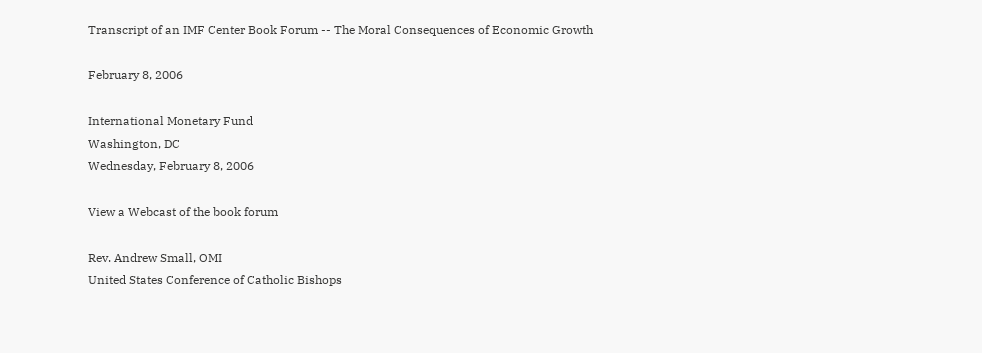Transcript of an IMF Center Book Forum -- The Moral Consequences of Economic Growth

February 8, 2006

International Monetary Fund
Washington, DC
Wednesday, February 8, 2006

View a Webcast of the book forum

Rev. Andrew Small, OMI
United States Conference of Catholic Bishops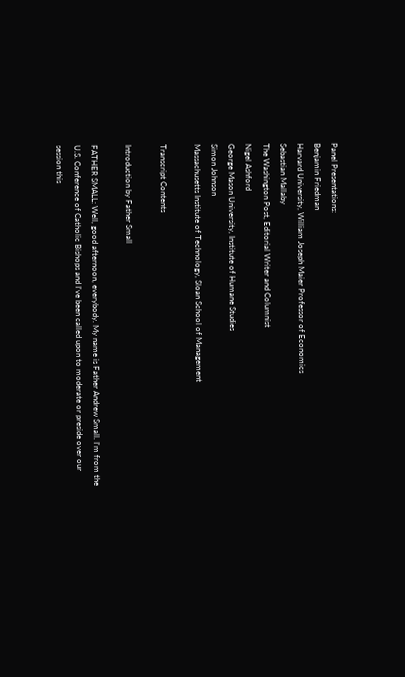Panel Presentations:
Benjamin Friedman
Harvard University, William Joseph Maier Professor of Economics
Sebastian Mallaby
The Washington Post, Editorial Writer and Columnist
Nigel Ashford
George Mason University, Institute of Humane Studies
Simon Johnson
Massachusetts Institute of Technology, Sloan School of Management

Transcript Contents

Introduction by Father Small

FATHER SMALL: Well, good afternoon, everybody. My name is Father Andrew Small. I'm from the U.S. Conference of Catholic Bishops and I've been called upon to moderate or preside over our session this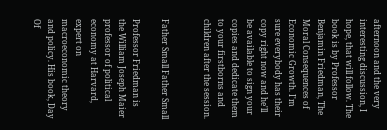afternoon and the very interesting discussion, I hope, that will follow. The book is by Professor Benjamin Friedman, The Moral Consequences of Economic Growth. I'm sure everybody has their copy right now and he'll be available to sign your copies and dedicate them to your firstborns and children after the session.


Father Small Father Small

Professor Friedman is the William Joseph Maier professor of political economy at Harvard, expert on macroeconomic theory and policy. His book, Day Of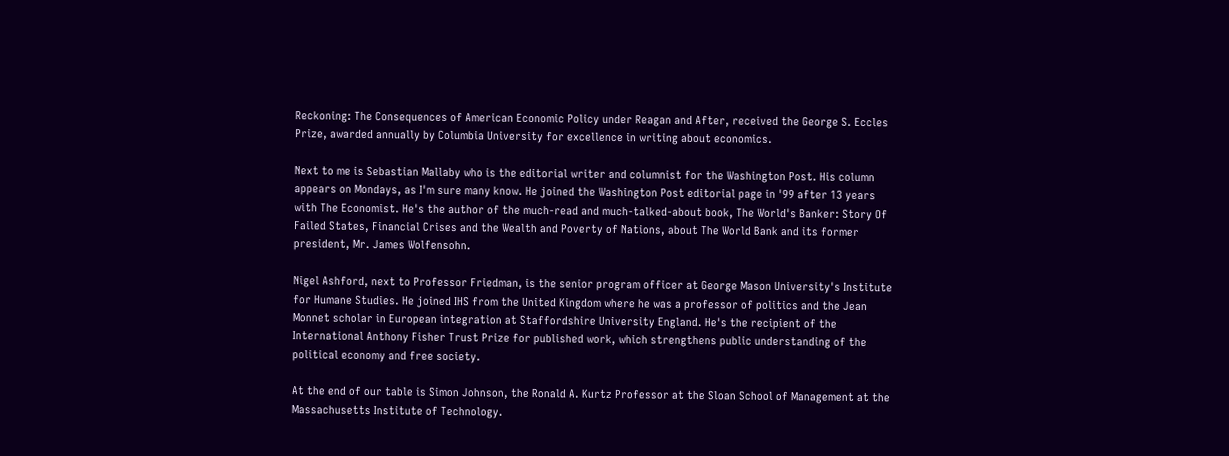Reckoning: The Consequences of American Economic Policy under Reagan and After, received the George S. Eccles Prize, awarded annually by Columbia University for excellence in writing about economics.

Next to me is Sebastian Mallaby who is the editorial writer and columnist for the Washington Post. His column appears on Mondays, as I'm sure many know. He joined the Washington Post editorial page in '99 after 13 years with The Economist. He's the author of the much-read and much-talked-about book, The World's Banker: Story Of Failed States, Financial Crises and the Wealth and Poverty of Nations, about The World Bank and its former president, Mr. James Wolfensohn.

Nigel Ashford, next to Professor Friedman, is the senior program officer at George Mason University's Institute for Humane Studies. He joined IHS from the United Kingdom where he was a professor of politics and the Jean Monnet scholar in European integration at Staffordshire University England. He's the recipient of the International Anthony Fisher Trust Prize for published work, which strengthens public understanding of the political economy and free society.

At the end of our table is Simon Johnson, the Ronald A. Kurtz Professor at the Sloan School of Management at the Massachusetts Institute of Technology.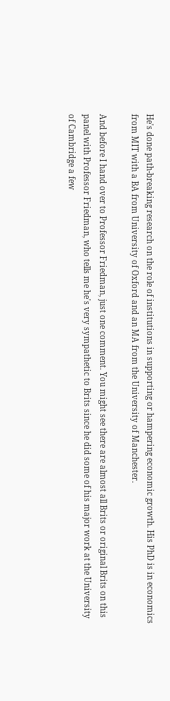He's done path-breaking research on the role of institutions in supporting or hampering economic growth. His PhD is in economics from MIT with a BA from University of Oxford and an MA from the University of Manchester.

And before I hand over to Professor Friedman, just one comment. You might see there are almost all Brits or original Brits on this panel with Professor Friedman, who tells me he's very sympathetic to Brits since he did some of his major work at the University of Cambridge a few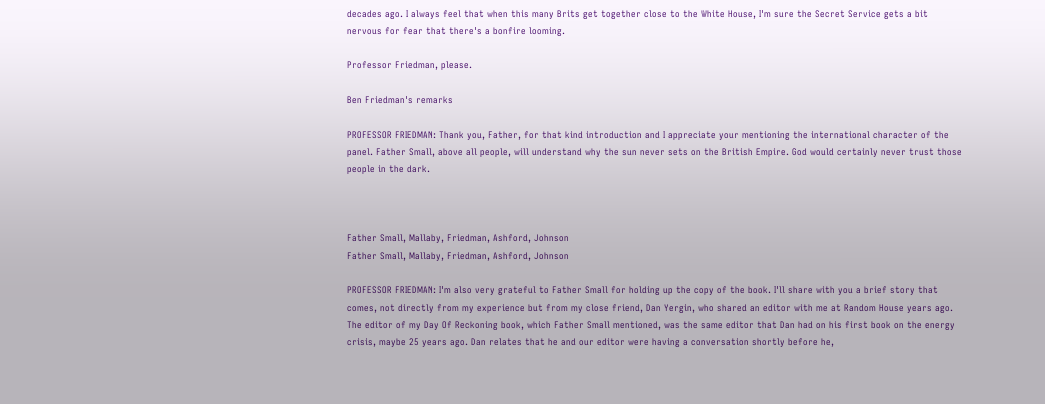decades ago. I always feel that when this many Brits get together close to the White House, I'm sure the Secret Service gets a bit nervous for fear that there's a bonfire looming.

Professor Friedman, please.

Ben Friedman's remarks

PROFESSOR FRIEDMAN: Thank you, Father, for that kind introduction and I appreciate your mentioning the international character of the panel. Father Small, above all people, will understand why the sun never sets on the British Empire. God would certainly never trust those people in the dark.



Father Small, Mallaby, Friedman, Ashford, Johnson
Father Small, Mallaby, Friedman, Ashford, Johnson

PROFESSOR FRIEDMAN: I'm also very grateful to Father Small for holding up the copy of the book. I'll share with you a brief story that comes, not directly from my experience but from my close friend, Dan Yergin, who shared an editor with me at Random House years ago. The editor of my Day Of Reckoning book, which Father Small mentioned, was the same editor that Dan had on his first book on the energy crisis, maybe 25 years ago. Dan relates that he and our editor were having a conversation shortly before he,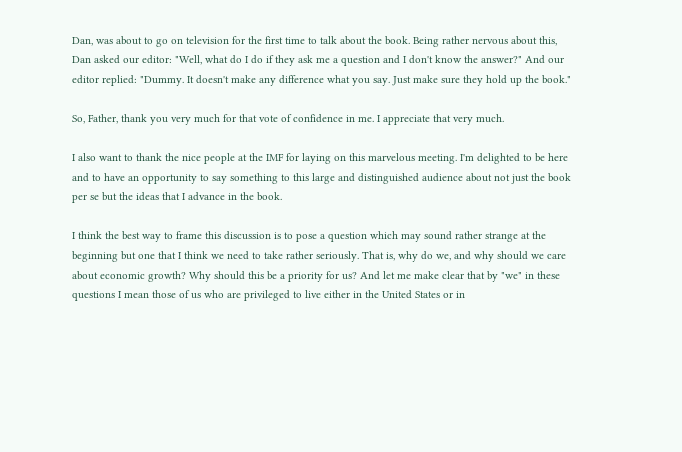Dan, was about to go on television for the first time to talk about the book. Being rather nervous about this, Dan asked our editor: "Well, what do I do if they ask me a question and I don't know the answer?" And our editor replied: "Dummy. It doesn't make any difference what you say. Just make sure they hold up the book."

So, Father, thank you very much for that vote of confidence in me. I appreciate that very much.

I also want to thank the nice people at the IMF for laying on this marvelous meeting. I'm delighted to be here and to have an opportunity to say something to this large and distinguished audience about not just the book per se but the ideas that I advance in the book.

I think the best way to frame this discussion is to pose a question which may sound rather strange at the beginning but one that I think we need to take rather seriously. That is, why do we, and why should we care about economic growth? Why should this be a priority for us? And let me make clear that by "we" in these questions I mean those of us who are privileged to live either in the United States or in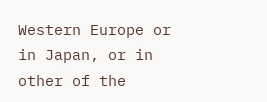Western Europe or in Japan, or in other of the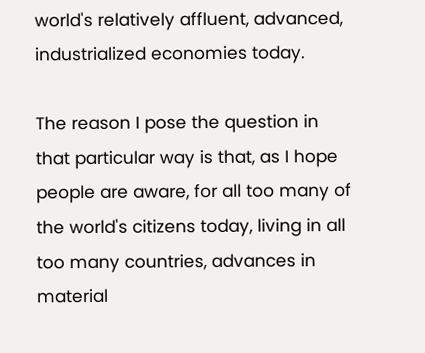world's relatively affluent, advanced, industrialized economies today.

The reason I pose the question in that particular way is that, as I hope people are aware, for all too many of the world's citizens today, living in all too many countries, advances in material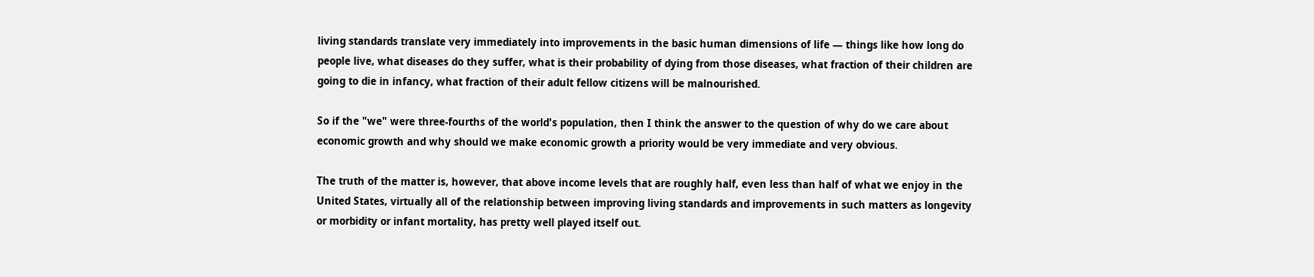living standards translate very immediately into improvements in the basic human dimensions of life — things like how long do people live, what diseases do they suffer, what is their probability of dying from those diseases, what fraction of their children are going to die in infancy, what fraction of their adult fellow citizens will be malnourished.

So if the "we" were three-fourths of the world's population, then I think the answer to the question of why do we care about economic growth and why should we make economic growth a priority would be very immediate and very obvious.

The truth of the matter is, however, that above income levels that are roughly half, even less than half of what we enjoy in the United States, virtually all of the relationship between improving living standards and improvements in such matters as longevity or morbidity or infant mortality, has pretty well played itself out.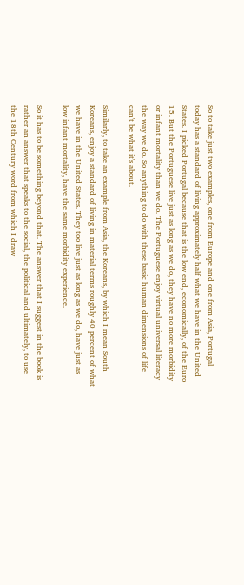So to take just two examples, one from Europe and one from Asia, Portugal today has a standard of living approximately half what we have in the United States. I picked Portugal because that is the low end, economically, of the Euro 15. But the Portuguese live just as long as we do, they have no more morbidity or infant mortality than we do. The Portuguese enjoy virtual universal literacy the way we do. So anything to do with these basic human dimensions of life can't be what it's about.

Similarly, to take an example from Asia, the Koreans, by which I mean South Koreans, enjoy a standard of living in material terms roughly 40 percent of what we have in the United States. They too live just as long as we do, have just as low infant mortality, have the same morbidity experience.

So it has to be something beyond that. The answer that I suggest in the book is rather an answer that speaks to the social, the political and ultimately, to use the 18th Century word from which I draw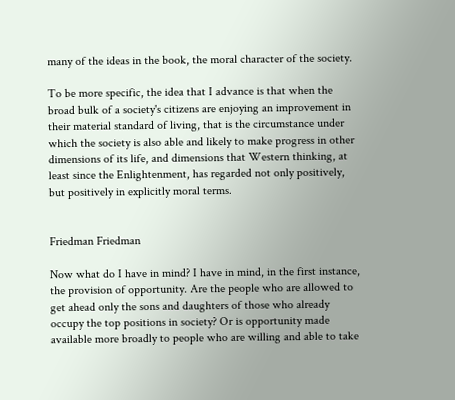many of the ideas in the book, the moral character of the society.

To be more specific, the idea that I advance is that when the broad bulk of a society's citizens are enjoying an improvement in their material standard of living, that is the circumstance under which the society is also able and likely to make progress in other dimensions of its life, and dimensions that Western thinking, at least since the Enlightenment, has regarded not only positively, but positively in explicitly moral terms.


Friedman Friedman

Now what do I have in mind? I have in mind, in the first instance, the provision of opportunity. Are the people who are allowed to get ahead only the sons and daughters of those who already occupy the top positions in society? Or is opportunity made available more broadly to people who are willing and able to take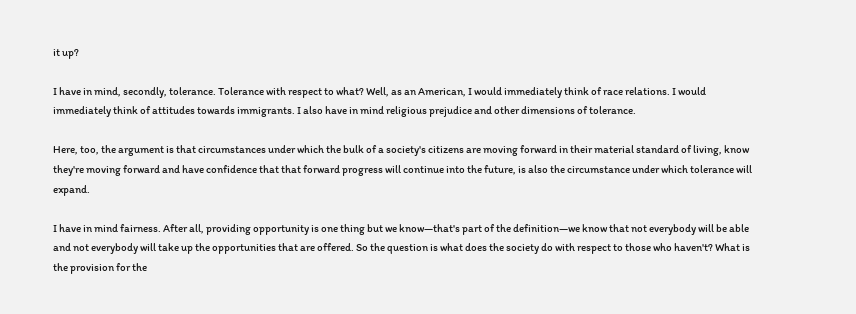it up?

I have in mind, secondly, tolerance. Tolerance with respect to what? Well, as an American, I would immediately think of race relations. I would immediately think of attitudes towards immigrants. I also have in mind religious prejudice and other dimensions of tolerance.

Here, too, the argument is that circumstances under which the bulk of a society's citizens are moving forward in their material standard of living, know they're moving forward and have confidence that that forward progress will continue into the future, is also the circumstance under which tolerance will expand.

I have in mind fairness. After all, providing opportunity is one thing but we know—that's part of the definition—we know that not everybody will be able and not everybody will take up the opportunities that are offered. So the question is what does the society do with respect to those who haven't? What is the provision for the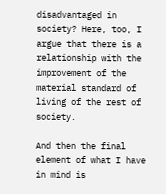disadvantaged in society? Here, too, I argue that there is a relationship with the improvement of the material standard of living of the rest of society.

And then the final element of what I have in mind is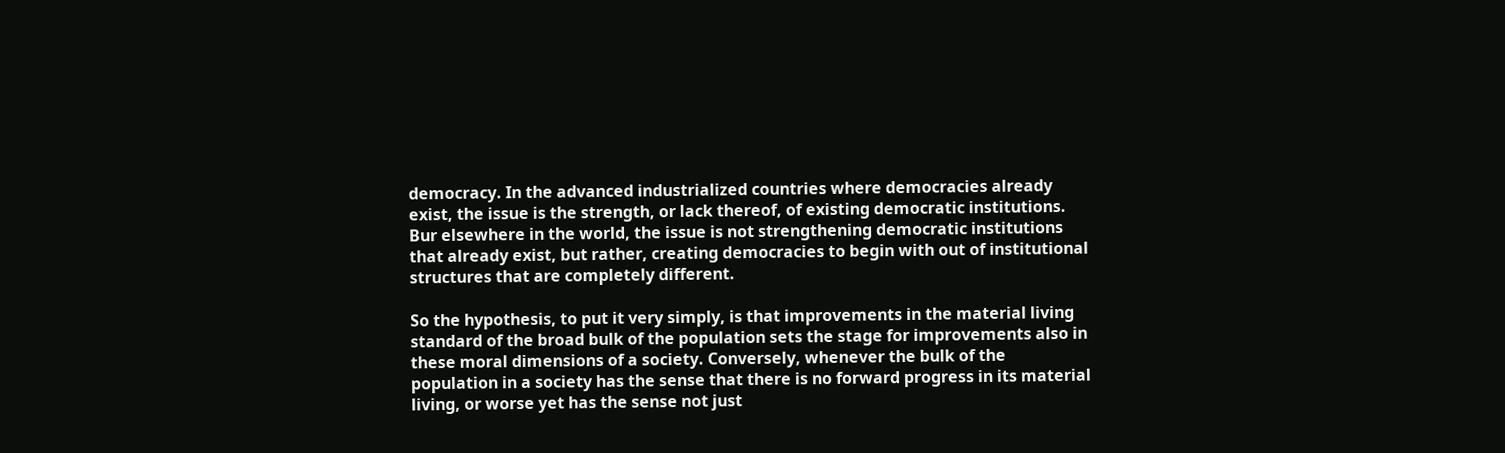democracy. In the advanced industrialized countries where democracies already exist, the issue is the strength, or lack thereof, of existing democratic institutions. Bur elsewhere in the world, the issue is not strengthening democratic institutions that already exist, but rather, creating democracies to begin with out of institutional structures that are completely different.

So the hypothesis, to put it very simply, is that improvements in the material living standard of the broad bulk of the population sets the stage for improvements also in these moral dimensions of a society. Conversely, whenever the bulk of the population in a society has the sense that there is no forward progress in its material living, or worse yet has the sense not just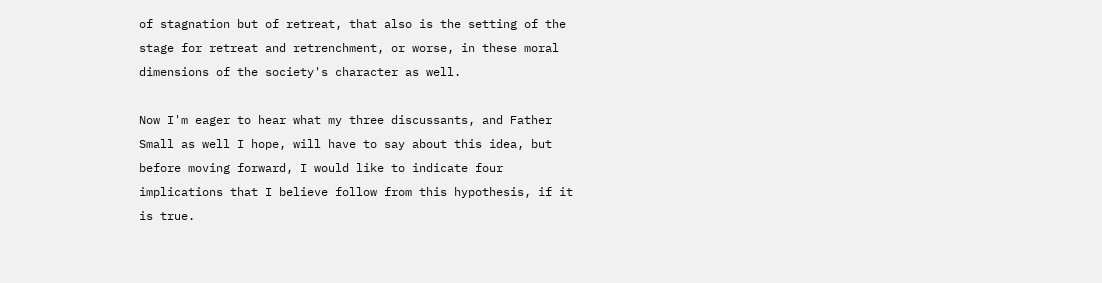of stagnation but of retreat, that also is the setting of the stage for retreat and retrenchment, or worse, in these moral dimensions of the society's character as well.

Now I'm eager to hear what my three discussants, and Father Small as well I hope, will have to say about this idea, but before moving forward, I would like to indicate four implications that I believe follow from this hypothesis, if it is true.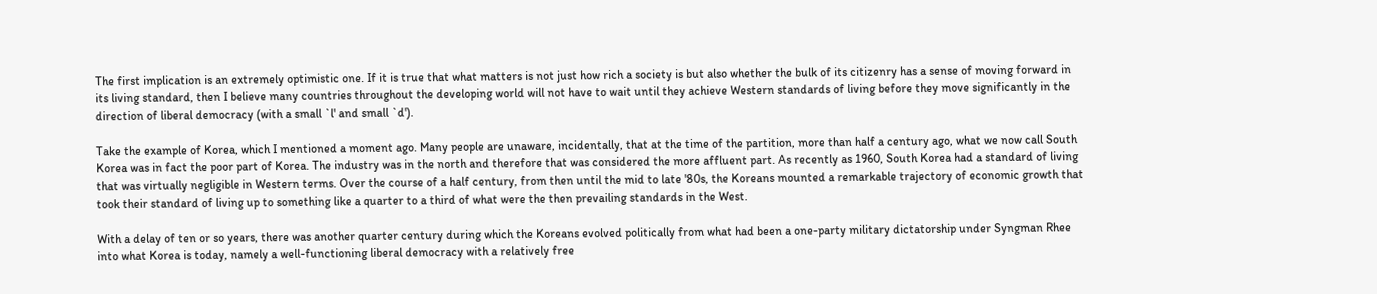The first implication is an extremely optimistic one. If it is true that what matters is not just how rich a society is but also whether the bulk of its citizenry has a sense of moving forward in its living standard, then I believe many countries throughout the developing world will not have to wait until they achieve Western standards of living before they move significantly in the direction of liberal democracy (with a small `l' and small `d').

Take the example of Korea, which I mentioned a moment ago. Many people are unaware, incidentally, that at the time of the partition, more than half a century ago, what we now call South Korea was in fact the poor part of Korea. The industry was in the north and therefore that was considered the more affluent part. As recently as 1960, South Korea had a standard of living that was virtually negligible in Western terms. Over the course of a half century, from then until the mid to late '80s, the Koreans mounted a remarkable trajectory of economic growth that took their standard of living up to something like a quarter to a third of what were the then prevailing standards in the West.

With a delay of ten or so years, there was another quarter century during which the Koreans evolved politically from what had been a one-party military dictatorship under Syngman Rhee into what Korea is today, namely a well-functioning liberal democracy with a relatively free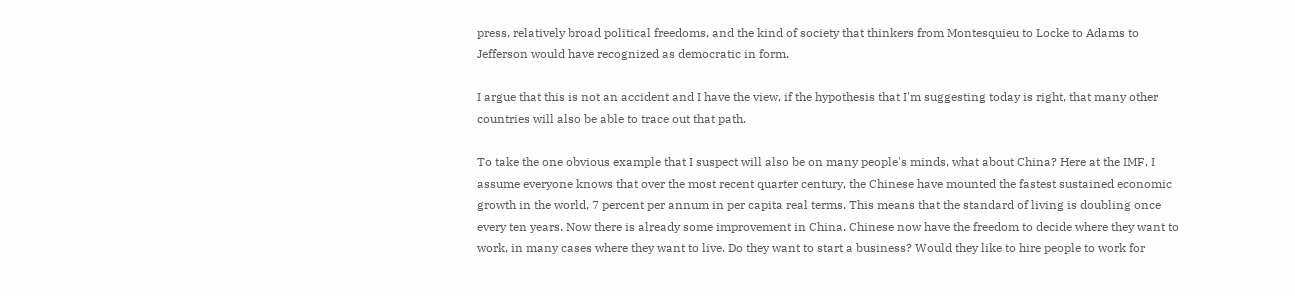press, relatively broad political freedoms, and the kind of society that thinkers from Montesquieu to Locke to Adams to Jefferson would have recognized as democratic in form.

I argue that this is not an accident and I have the view, if the hypothesis that I'm suggesting today is right, that many other countries will also be able to trace out that path.

To take the one obvious example that I suspect will also be on many people's minds, what about China? Here at the IMF, I assume everyone knows that over the most recent quarter century, the Chinese have mounted the fastest sustained economic growth in the world, 7 percent per annum in per capita real terms. This means that the standard of living is doubling once every ten years. Now there is already some improvement in China. Chinese now have the freedom to decide where they want to work, in many cases where they want to live. Do they want to start a business? Would they like to hire people to work for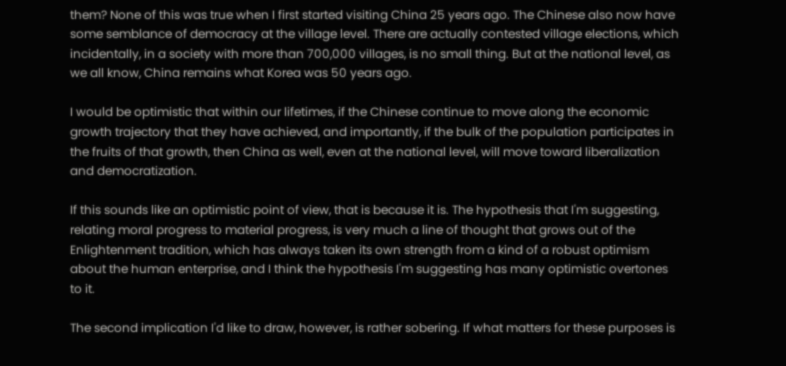them? None of this was true when I first started visiting China 25 years ago. The Chinese also now have some semblance of democracy at the village level. There are actually contested village elections, which incidentally, in a society with more than 700,000 villages, is no small thing. But at the national level, as we all know, China remains what Korea was 50 years ago.

I would be optimistic that within our lifetimes, if the Chinese continue to move along the economic growth trajectory that they have achieved, and importantly, if the bulk of the population participates in the fruits of that growth, then China as well, even at the national level, will move toward liberalization and democratization.

If this sounds like an optimistic point of view, that is because it is. The hypothesis that I'm suggesting, relating moral progress to material progress, is very much a line of thought that grows out of the Enlightenment tradition, which has always taken its own strength from a kind of a robust optimism about the human enterprise, and I think the hypothesis I'm suggesting has many optimistic overtones to it.

The second implication I'd like to draw, however, is rather sobering. If what matters for these purposes is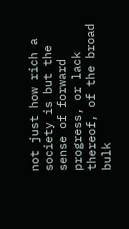not just how rich a society is but the sense of forward progress, or lack thereof, of the broad bulk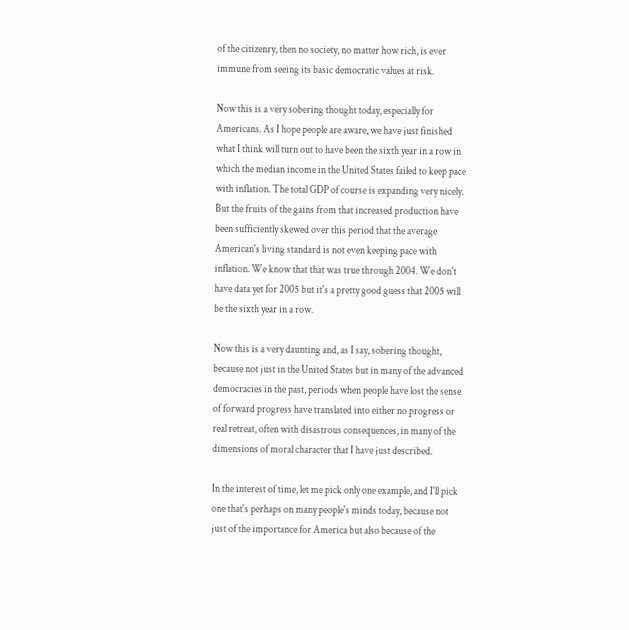of the citizenry, then no society, no matter how rich, is ever immune from seeing its basic democratic values at risk.

Now this is a very sobering thought today, especially for Americans. As I hope people are aware, we have just finished what I think will turn out to have been the sixth year in a row in which the median income in the United States failed to keep pace with inflation. The total GDP of course is expanding very nicely. But the fruits of the gains from that increased production have been sufficiently skewed over this period that the average American's living standard is not even keeping pace with inflation. We know that that was true through 2004. We don't have data yet for 2005 but it's a pretty good guess that 2005 will be the sixth year in a row.

Now this is a very daunting and, as I say, sobering thought, because not just in the United States but in many of the advanced democracies in the past, periods when people have lost the sense of forward progress have translated into either no progress or real retreat, often with disastrous consequences, in many of the dimensions of moral character that I have just described.

In the interest of time, let me pick only one example, and I'll pick one that's perhaps on many people's minds today, because not just of the importance for America but also because of the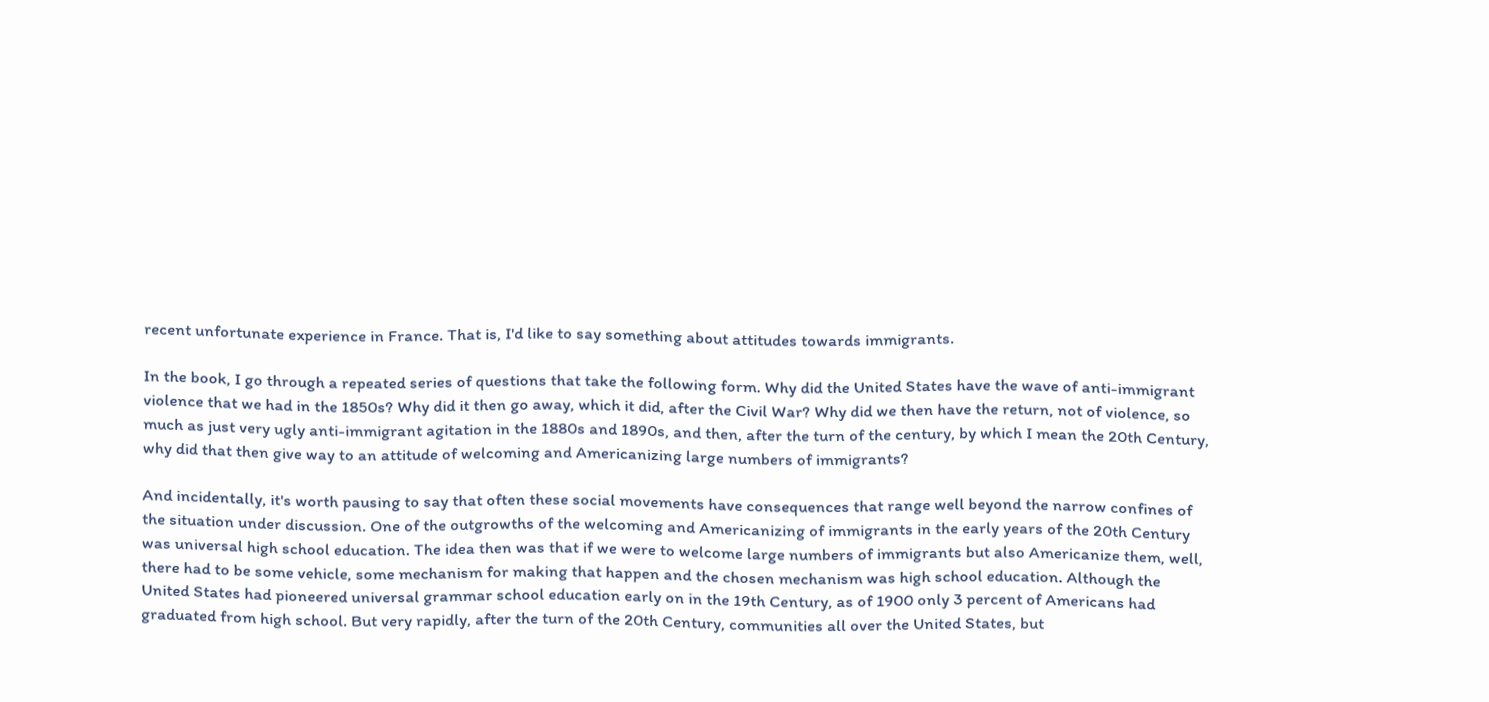recent unfortunate experience in France. That is, I'd like to say something about attitudes towards immigrants.

In the book, I go through a repeated series of questions that take the following form. Why did the United States have the wave of anti-immigrant violence that we had in the 1850s? Why did it then go away, which it did, after the Civil War? Why did we then have the return, not of violence, so much as just very ugly anti-immigrant agitation in the 1880s and 1890s, and then, after the turn of the century, by which I mean the 20th Century, why did that then give way to an attitude of welcoming and Americanizing large numbers of immigrants?

And incidentally, it's worth pausing to say that often these social movements have consequences that range well beyond the narrow confines of the situation under discussion. One of the outgrowths of the welcoming and Americanizing of immigrants in the early years of the 20th Century was universal high school education. The idea then was that if we were to welcome large numbers of immigrants but also Americanize them, well, there had to be some vehicle, some mechanism for making that happen and the chosen mechanism was high school education. Although the United States had pioneered universal grammar school education early on in the 19th Century, as of 1900 only 3 percent of Americans had graduated from high school. But very rapidly, after the turn of the 20th Century, communities all over the United States, but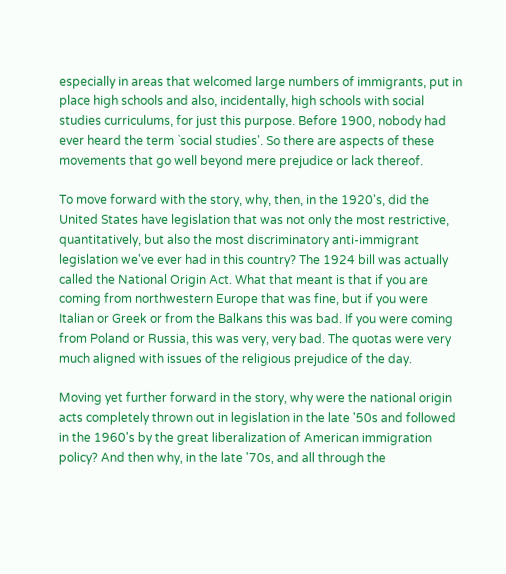especially in areas that welcomed large numbers of immigrants, put in place high schools and also, incidentally, high schools with social studies curriculums, for just this purpose. Before 1900, nobody had ever heard the term `social studies'. So there are aspects of these movements that go well beyond mere prejudice or lack thereof.

To move forward with the story, why, then, in the 1920's, did the United States have legislation that was not only the most restrictive, quantitatively, but also the most discriminatory anti-immigrant legislation we've ever had in this country? The 1924 bill was actually called the National Origin Act. What that meant is that if you are coming from northwestern Europe that was fine, but if you were Italian or Greek or from the Balkans this was bad. If you were coming from Poland or Russia, this was very, very bad. The quotas were very much aligned with issues of the religious prejudice of the day.

Moving yet further forward in the story, why were the national origin acts completely thrown out in legislation in the late '50s and followed in the 1960's by the great liberalization of American immigration policy? And then why, in the late '70s, and all through the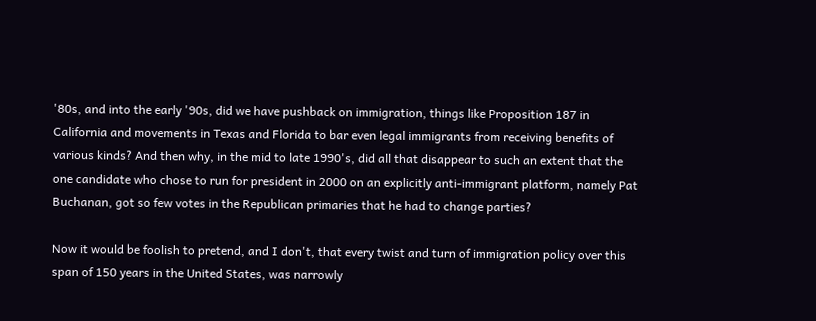'80s, and into the early '90s, did we have pushback on immigration, things like Proposition 187 in California and movements in Texas and Florida to bar even legal immigrants from receiving benefits of various kinds? And then why, in the mid to late 1990's, did all that disappear to such an extent that the one candidate who chose to run for president in 2000 on an explicitly anti-immigrant platform, namely Pat Buchanan, got so few votes in the Republican primaries that he had to change parties?

Now it would be foolish to pretend, and I don't, that every twist and turn of immigration policy over this span of 150 years in the United States, was narrowly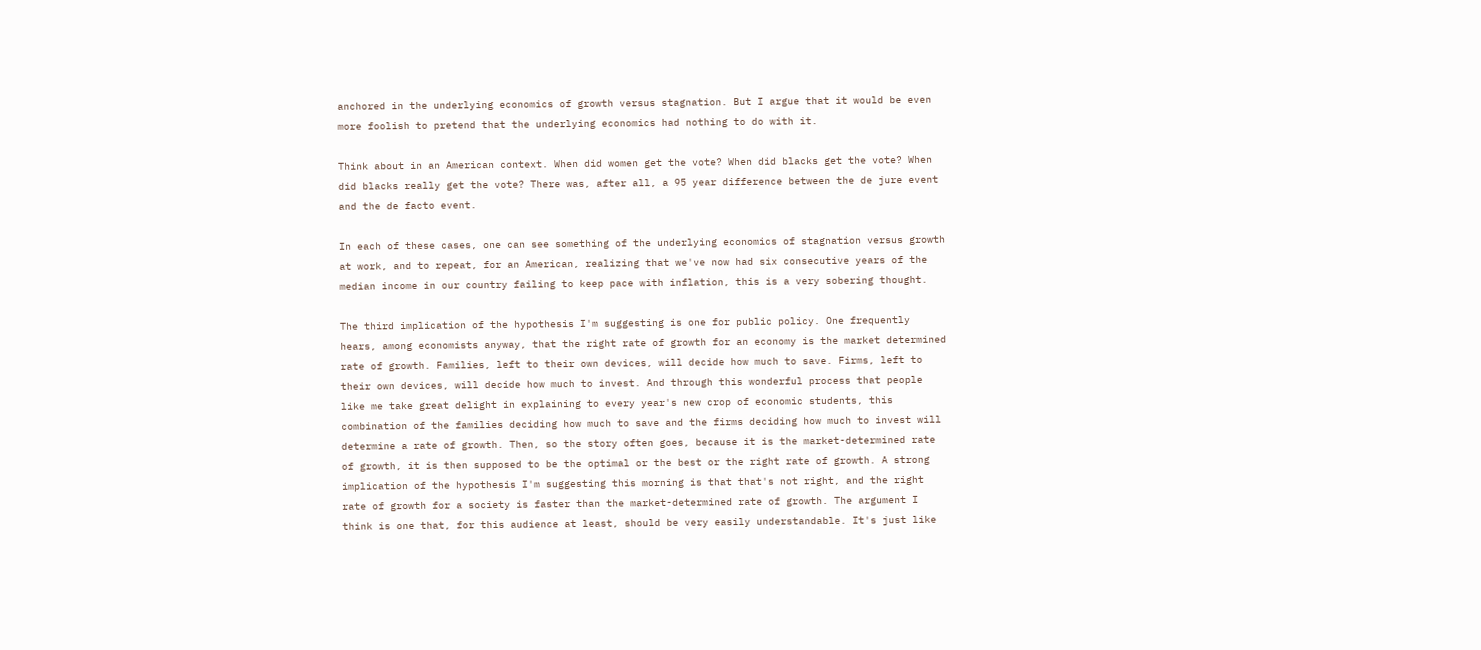anchored in the underlying economics of growth versus stagnation. But I argue that it would be even more foolish to pretend that the underlying economics had nothing to do with it.

Think about in an American context. When did women get the vote? When did blacks get the vote? When did blacks really get the vote? There was, after all, a 95 year difference between the de jure event and the de facto event.

In each of these cases, one can see something of the underlying economics of stagnation versus growth at work, and to repeat, for an American, realizing that we've now had six consecutive years of the median income in our country failing to keep pace with inflation, this is a very sobering thought.

The third implication of the hypothesis I'm suggesting is one for public policy. One frequently hears, among economists anyway, that the right rate of growth for an economy is the market determined rate of growth. Families, left to their own devices, will decide how much to save. Firms, left to their own devices, will decide how much to invest. And through this wonderful process that people like me take great delight in explaining to every year's new crop of economic students, this combination of the families deciding how much to save and the firms deciding how much to invest will determine a rate of growth. Then, so the story often goes, because it is the market-determined rate of growth, it is then supposed to be the optimal or the best or the right rate of growth. A strong implication of the hypothesis I'm suggesting this morning is that that's not right, and the right rate of growth for a society is faster than the market-determined rate of growth. The argument I think is one that, for this audience at least, should be very easily understandable. It's just like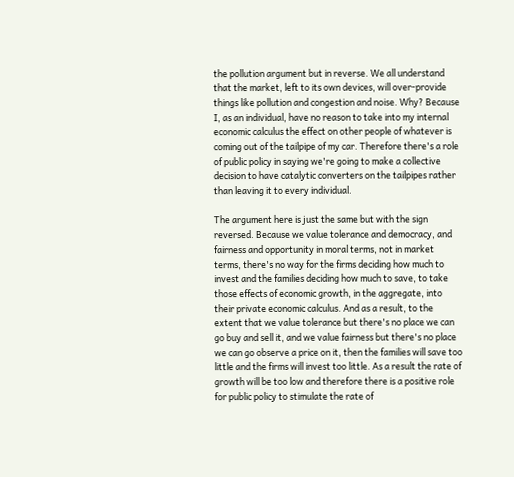the pollution argument but in reverse. We all understand that the market, left to its own devices, will over-provide things like pollution and congestion and noise. Why? Because I, as an individual, have no reason to take into my internal economic calculus the effect on other people of whatever is coming out of the tailpipe of my car. Therefore there's a role of public policy in saying we're going to make a collective decision to have catalytic converters on the tailpipes rather than leaving it to every individual.

The argument here is just the same but with the sign reversed. Because we value tolerance and democracy, and fairness and opportunity in moral terms, not in market terms, there's no way for the firms deciding how much to invest and the families deciding how much to save, to take those effects of economic growth, in the aggregate, into their private economic calculus. And as a result, to the extent that we value tolerance but there's no place we can go buy and sell it, and we value fairness but there's no place we can go observe a price on it, then the families will save too little and the firms will invest too little. As a result the rate of growth will be too low and therefore there is a positive role for public policy to stimulate the rate of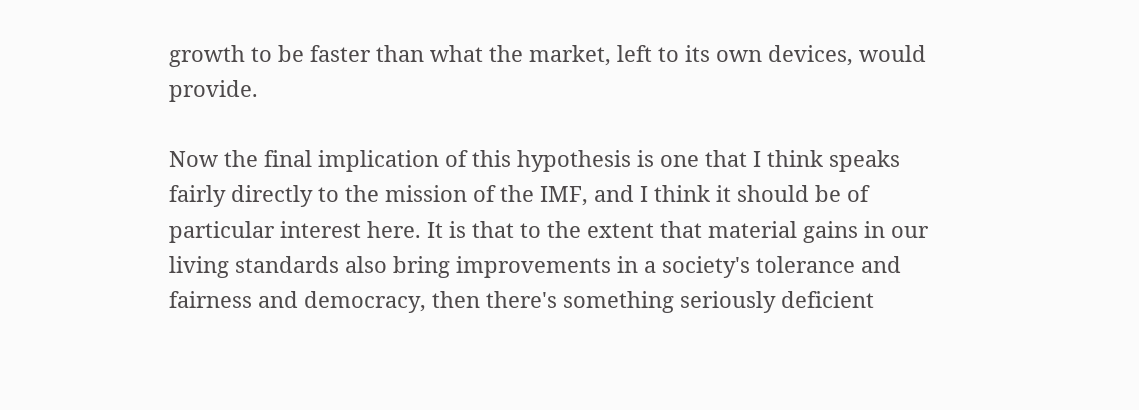growth to be faster than what the market, left to its own devices, would provide.

Now the final implication of this hypothesis is one that I think speaks fairly directly to the mission of the IMF, and I think it should be of particular interest here. It is that to the extent that material gains in our living standards also bring improvements in a society's tolerance and fairness and democracy, then there's something seriously deficient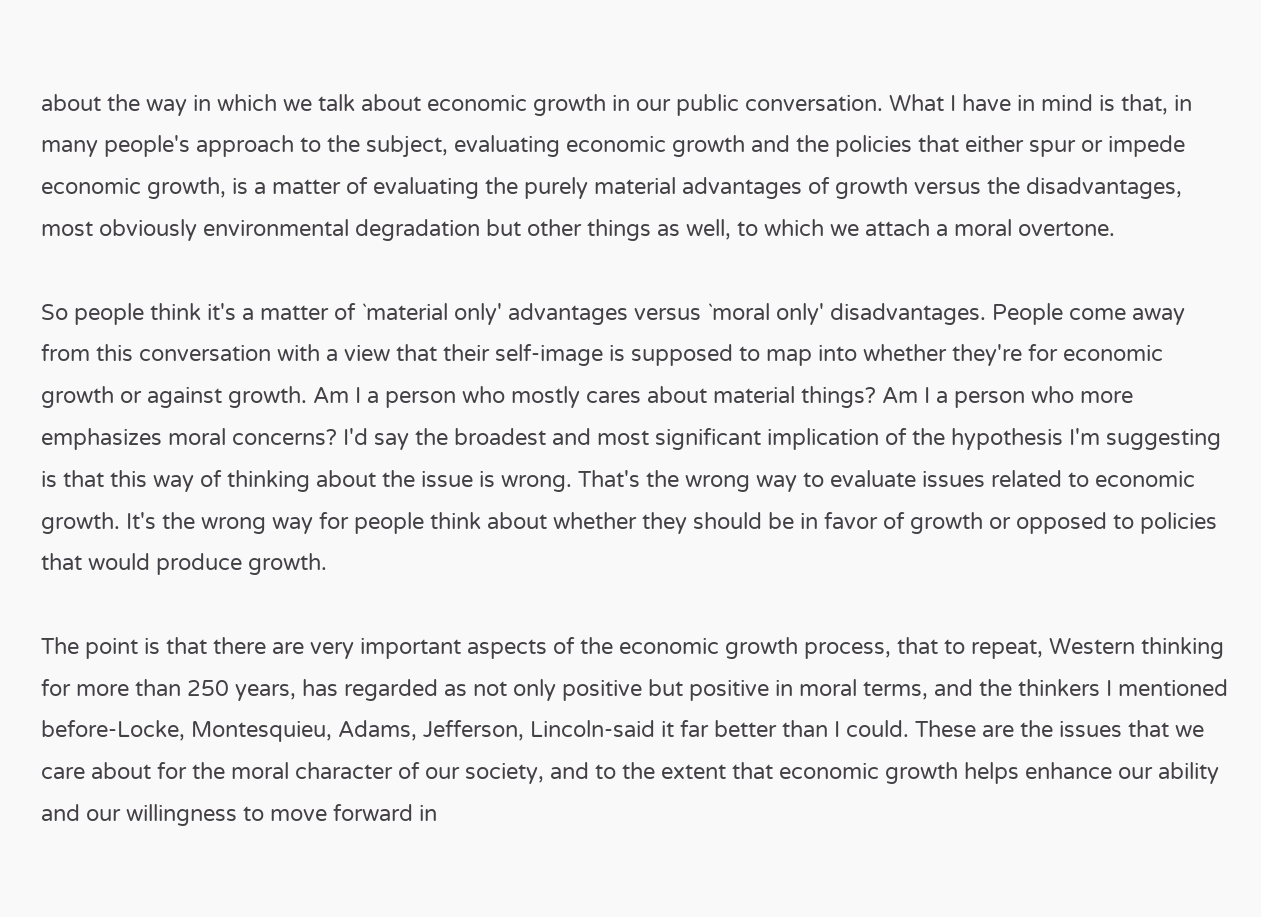about the way in which we talk about economic growth in our public conversation. What I have in mind is that, in many people's approach to the subject, evaluating economic growth and the policies that either spur or impede economic growth, is a matter of evaluating the purely material advantages of growth versus the disadvantages, most obviously environmental degradation but other things as well, to which we attach a moral overtone.

So people think it's a matter of `material only' advantages versus `moral only' disadvantages. People come away from this conversation with a view that their self-image is supposed to map into whether they're for economic growth or against growth. Am I a person who mostly cares about material things? Am I a person who more emphasizes moral concerns? I'd say the broadest and most significant implication of the hypothesis I'm suggesting is that this way of thinking about the issue is wrong. That's the wrong way to evaluate issues related to economic growth. It's the wrong way for people think about whether they should be in favor of growth or opposed to policies that would produce growth.

The point is that there are very important aspects of the economic growth process, that to repeat, Western thinking for more than 250 years, has regarded as not only positive but positive in moral terms, and the thinkers I mentioned before-Locke, Montesquieu, Adams, Jefferson, Lincoln-said it far better than I could. These are the issues that we care about for the moral character of our society, and to the extent that economic growth helps enhance our ability and our willingness to move forward in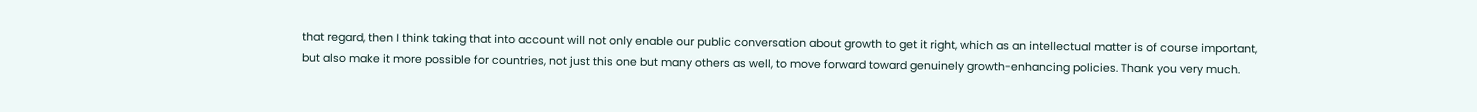that regard, then I think taking that into account will not only enable our public conversation about growth to get it right, which as an intellectual matter is of course important, but also make it more possible for countries, not just this one but many others as well, to move forward toward genuinely growth-enhancing policies. Thank you very much.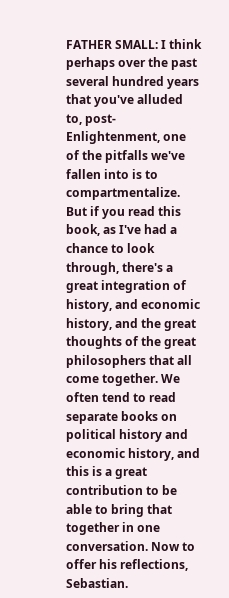FATHER SMALL: I think perhaps over the past several hundred years that you've alluded to, post-Enlightenment, one of the pitfalls we've fallen into is to compartmentalize. But if you read this book, as I've had a chance to look through, there's a great integration of history, and economic history, and the great thoughts of the great philosophers that all come together. We often tend to read separate books on political history and economic history, and this is a great contribution to be able to bring that together in one conversation. Now to offer his reflections, Sebastian.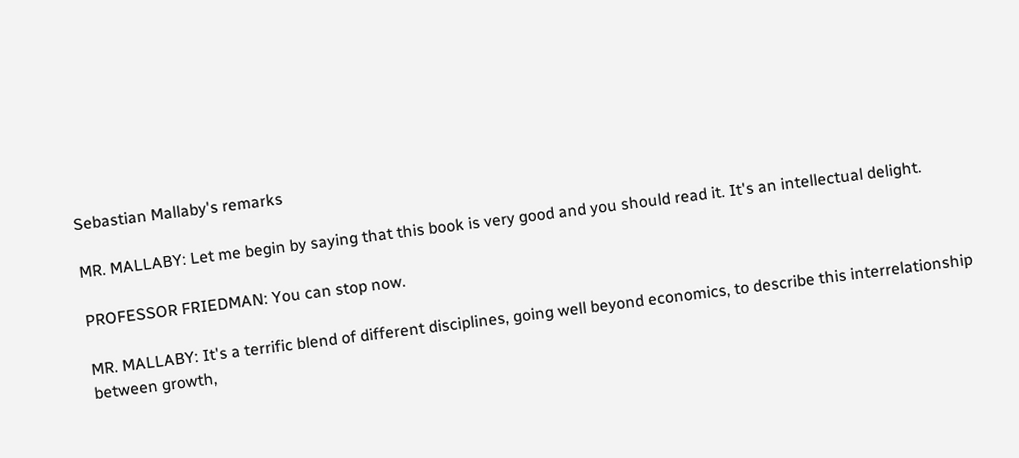Sebastian Mallaby's remarks

MR. MALLABY: Let me begin by saying that this book is very good and you should read it. It's an intellectual delight.

PROFESSOR FRIEDMAN: You can stop now.

MR. MALLABY: It's a terrific blend of different disciplines, going well beyond economics, to describe this interrelationship between growth,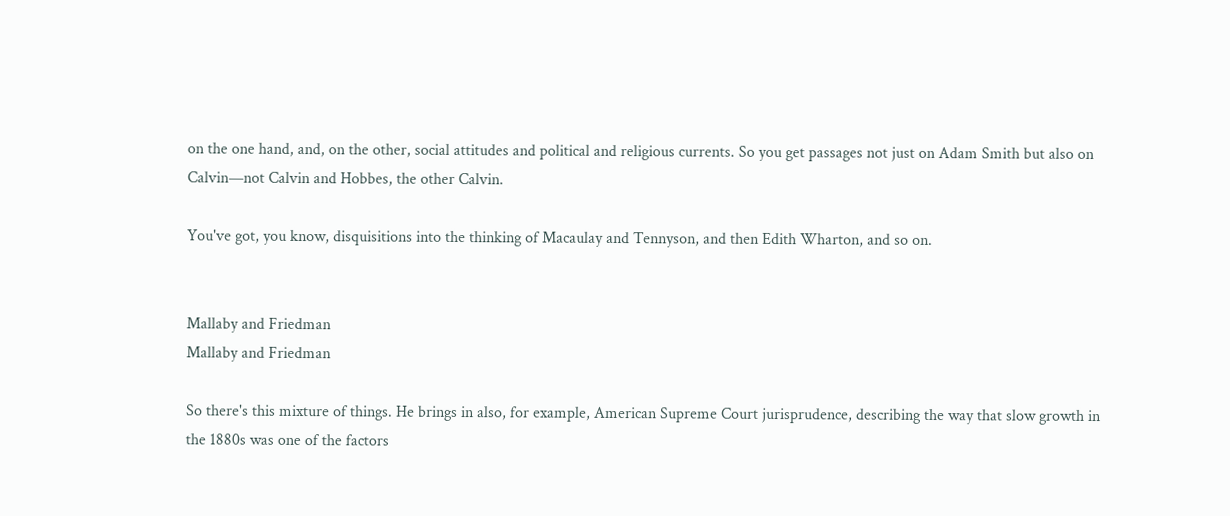on the one hand, and, on the other, social attitudes and political and religious currents. So you get passages not just on Adam Smith but also on Calvin—not Calvin and Hobbes, the other Calvin.

You've got, you know, disquisitions into the thinking of Macaulay and Tennyson, and then Edith Wharton, and so on.


Mallaby and Friedman
Mallaby and Friedman

So there's this mixture of things. He brings in also, for example, American Supreme Court jurisprudence, describing the way that slow growth in the 1880s was one of the factors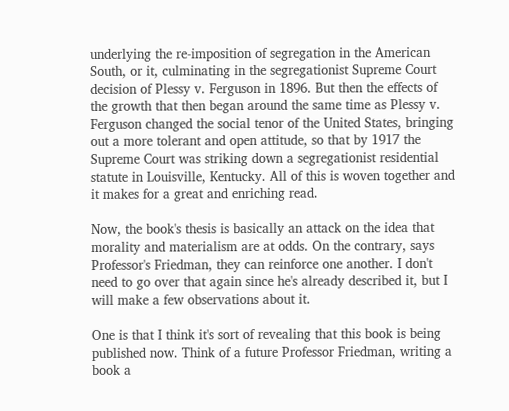underlying the re-imposition of segregation in the American South, or it, culminating in the segregationist Supreme Court decision of Plessy v. Ferguson in 1896. But then the effects of the growth that then began around the same time as Plessy v. Ferguson changed the social tenor of the United States, bringing out a more tolerant and open attitude, so that by 1917 the Supreme Court was striking down a segregationist residential statute in Louisville, Kentucky. All of this is woven together and it makes for a great and enriching read.

Now, the book's thesis is basically an attack on the idea that morality and materialism are at odds. On the contrary, says Professor's Friedman, they can reinforce one another. I don't need to go over that again since he's already described it, but I will make a few observations about it.

One is that I think it's sort of revealing that this book is being published now. Think of a future Professor Friedman, writing a book a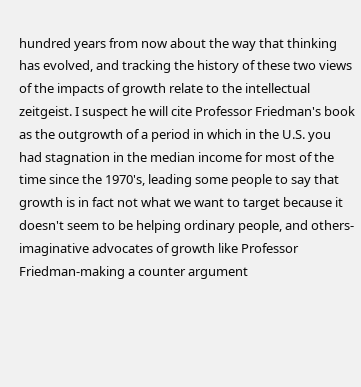hundred years from now about the way that thinking has evolved, and tracking the history of these two views of the impacts of growth relate to the intellectual zeitgeist. I suspect he will cite Professor Friedman's book as the outgrowth of a period in which in the U.S. you had stagnation in the median income for most of the time since the 1970's, leading some people to say that growth is in fact not what we want to target because it doesn't seem to be helping ordinary people, and others-imaginative advocates of growth like Professor Friedman-making a counter argument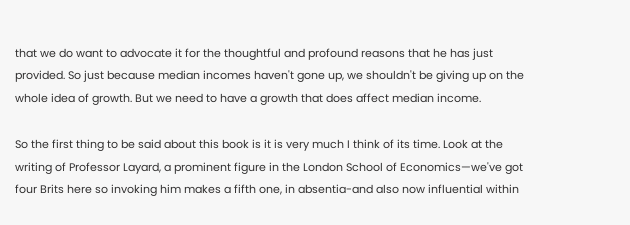that we do want to advocate it for the thoughtful and profound reasons that he has just provided. So just because median incomes haven't gone up, we shouldn't be giving up on the whole idea of growth. But we need to have a growth that does affect median income.

So the first thing to be said about this book is it is very much I think of its time. Look at the writing of Professor Layard, a prominent figure in the London School of Economics—we've got four Brits here so invoking him makes a fifth one, in absentia-and also now influential within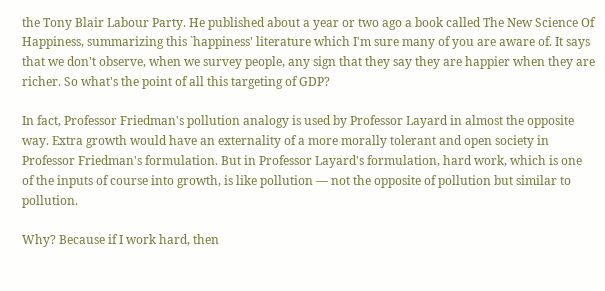the Tony Blair Labour Party. He published about a year or two ago a book called The New Science Of Happiness, summarizing this `happiness' literature which I'm sure many of you are aware of. It says that we don't observe, when we survey people, any sign that they say they are happier when they are richer. So what's the point of all this targeting of GDP?

In fact, Professor Friedman's pollution analogy is used by Professor Layard in almost the opposite way. Extra growth would have an externality of a more morally tolerant and open society in Professor Friedman's formulation. But in Professor Layard's formulation, hard work, which is one of the inputs of course into growth, is like pollution — not the opposite of pollution but similar to pollution.

Why? Because if I work hard, then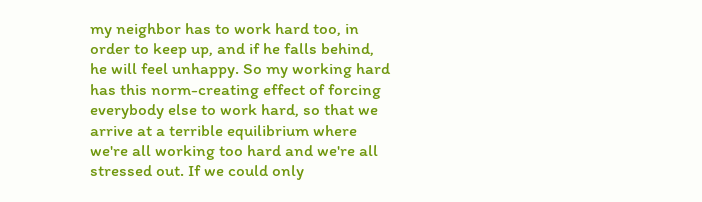my neighbor has to work hard too, in order to keep up, and if he falls behind, he will feel unhappy. So my working hard has this norm-creating effect of forcing everybody else to work hard, so that we arrive at a terrible equilibrium where we're all working too hard and we're all stressed out. If we could only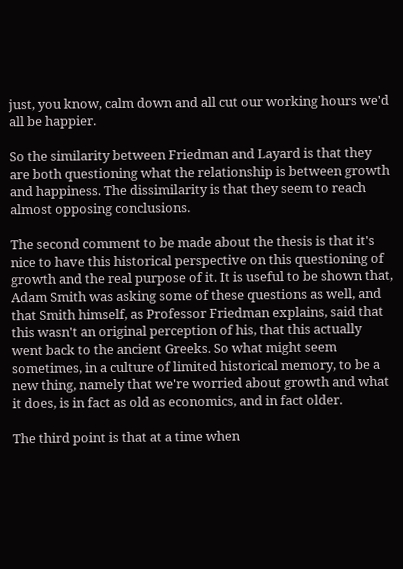just, you know, calm down and all cut our working hours we'd all be happier.

So the similarity between Friedman and Layard is that they are both questioning what the relationship is between growth and happiness. The dissimilarity is that they seem to reach almost opposing conclusions.

The second comment to be made about the thesis is that it's nice to have this historical perspective on this questioning of growth and the real purpose of it. It is useful to be shown that, Adam Smith was asking some of these questions as well, and that Smith himself, as Professor Friedman explains, said that this wasn't an original perception of his, that this actually went back to the ancient Greeks. So what might seem sometimes, in a culture of limited historical memory, to be a new thing, namely that we're worried about growth and what it does, is in fact as old as economics, and in fact older.

The third point is that at a time when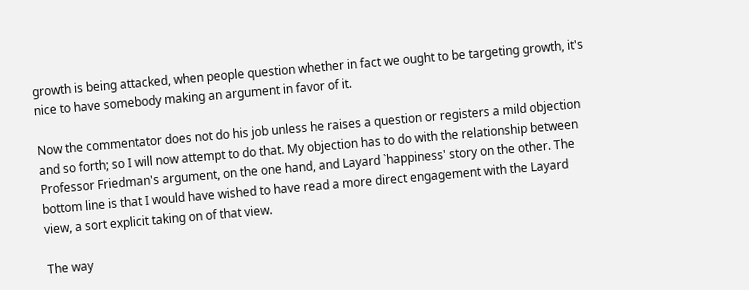growth is being attacked, when people question whether in fact we ought to be targeting growth, it's nice to have somebody making an argument in favor of it.

Now the commentator does not do his job unless he raises a question or registers a mild objection and so forth; so I will now attempt to do that. My objection has to do with the relationship between Professor Friedman's argument, on the one hand, and Layard `happiness' story on the other. The bottom line is that I would have wished to have read a more direct engagement with the Layard view, a sort explicit taking on of that view.

The way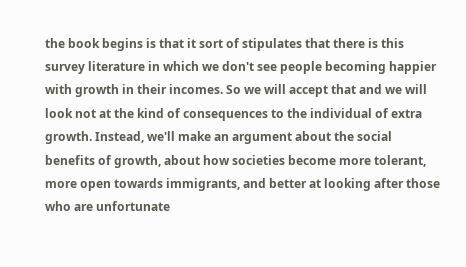the book begins is that it sort of stipulates that there is this survey literature in which we don't see people becoming happier with growth in their incomes. So we will accept that and we will look not at the kind of consequences to the individual of extra growth. Instead, we'll make an argument about the social benefits of growth, about how societies become more tolerant, more open towards immigrants, and better at looking after those who are unfortunate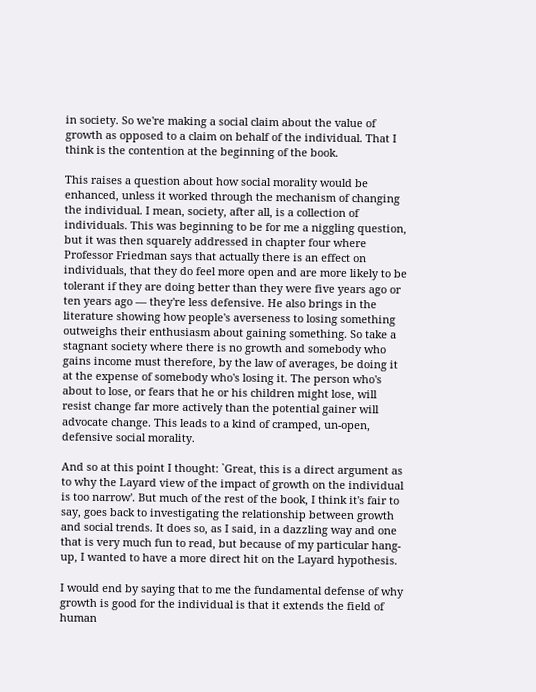in society. So we're making a social claim about the value of growth as opposed to a claim on behalf of the individual. That I think is the contention at the beginning of the book.

This raises a question about how social morality would be enhanced, unless it worked through the mechanism of changing the individual. I mean, society, after all, is a collection of individuals. This was beginning to be for me a niggling question, but it was then squarely addressed in chapter four where Professor Friedman says that actually there is an effect on individuals, that they do feel more open and are more likely to be tolerant if they are doing better than they were five years ago or ten years ago — they're less defensive. He also brings in the literature showing how people's averseness to losing something outweighs their enthusiasm about gaining something. So take a stagnant society where there is no growth and somebody who gains income must therefore, by the law of averages, be doing it at the expense of somebody who's losing it. The person who's about to lose, or fears that he or his children might lose, will resist change far more actively than the potential gainer will advocate change. This leads to a kind of cramped, un-open, defensive social morality.

And so at this point I thought: `Great, this is a direct argument as to why the Layard view of the impact of growth on the individual is too narrow'. But much of the rest of the book, I think it's fair to say, goes back to investigating the relationship between growth and social trends. It does so, as I said, in a dazzling way and one that is very much fun to read, but because of my particular hang-up, I wanted to have a more direct hit on the Layard hypothesis.

I would end by saying that to me the fundamental defense of why growth is good for the individual is that it extends the field of human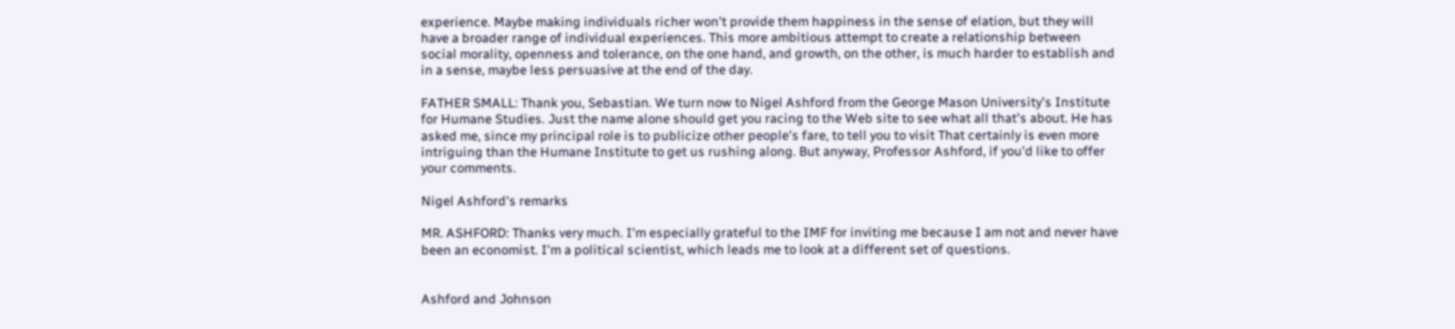experience. Maybe making individuals richer won't provide them happiness in the sense of elation, but they will have a broader range of individual experiences. This more ambitious attempt to create a relationship between social morality, openness and tolerance, on the one hand, and growth, on the other, is much harder to establish and in a sense, maybe less persuasive at the end of the day.

FATHER SMALL: Thank you, Sebastian. We turn now to Nigel Ashford from the George Mason University's Institute for Humane Studies. Just the name alone should get you racing to the Web site to see what all that's about. He has asked me, since my principal role is to publicize other people's fare, to tell you to visit That certainly is even more intriguing than the Humane Institute to get us rushing along. But anyway, Professor Ashford, if you'd like to offer your comments.

Nigel Ashford's remarks

MR. ASHFORD: Thanks very much. I'm especially grateful to the IMF for inviting me because I am not and never have been an economist. I'm a political scientist, which leads me to look at a different set of questions.


Ashford and Johnson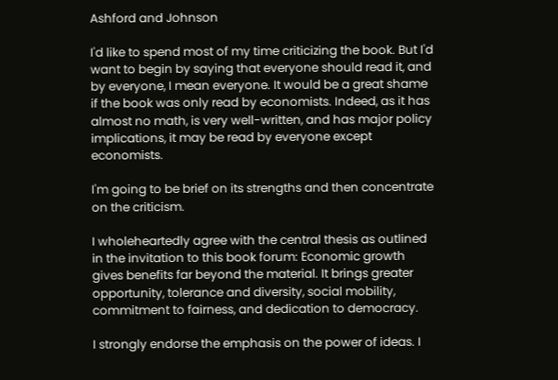Ashford and Johnson

I'd like to spend most of my time criticizing the book. But I'd want to begin by saying that everyone should read it, and by everyone, I mean everyone. It would be a great shame if the book was only read by economists. Indeed, as it has almost no math, is very well-written, and has major policy implications, it may be read by everyone except economists.

I'm going to be brief on its strengths and then concentrate on the criticism.

I wholeheartedly agree with the central thesis as outlined in the invitation to this book forum: Economic growth gives benefits far beyond the material. It brings greater opportunity, tolerance and diversity, social mobility, commitment to fairness, and dedication to democracy.

I strongly endorse the emphasis on the power of ideas. I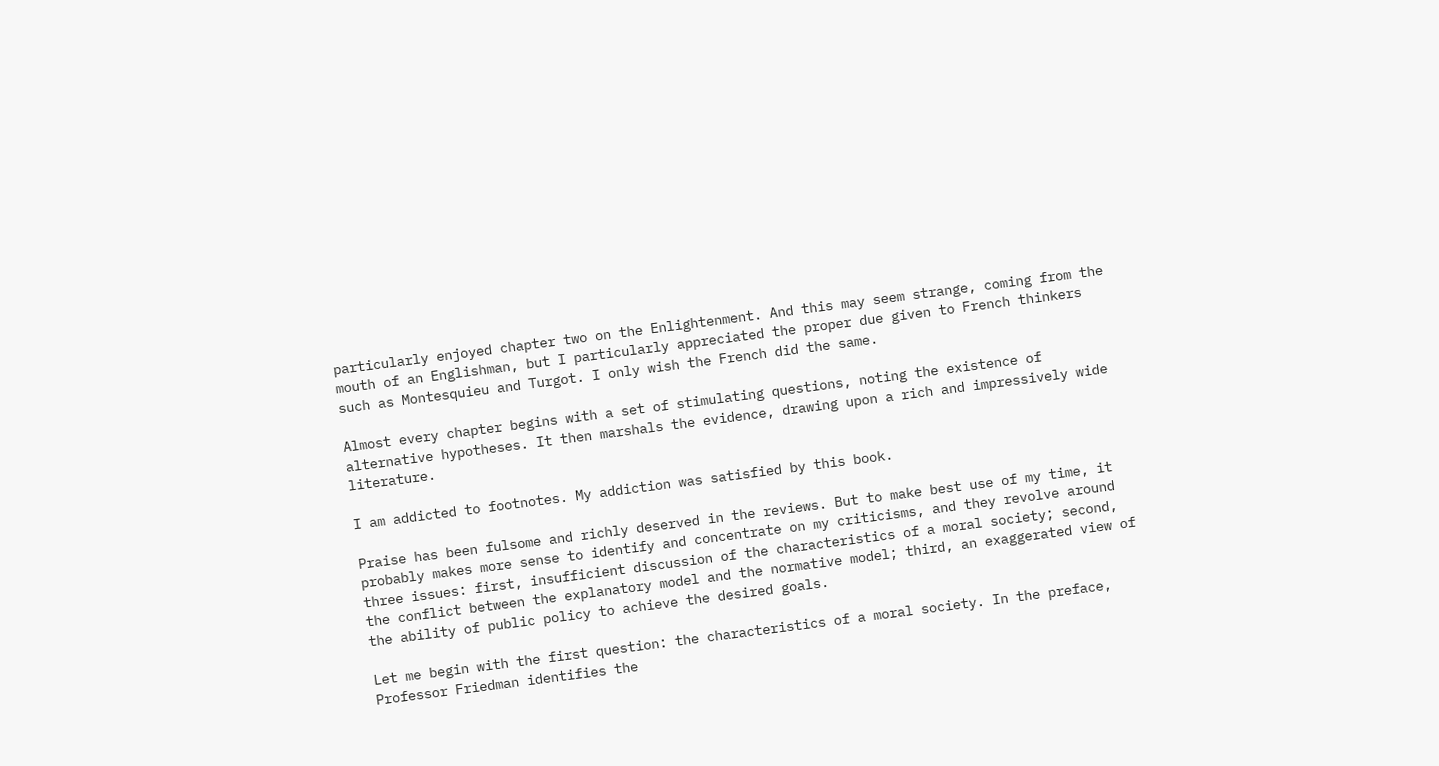particularly enjoyed chapter two on the Enlightenment. And this may seem strange, coming from the mouth of an Englishman, but I particularly appreciated the proper due given to French thinkers such as Montesquieu and Turgot. I only wish the French did the same.

Almost every chapter begins with a set of stimulating questions, noting the existence of alternative hypotheses. It then marshals the evidence, drawing upon a rich and impressively wide literature.

I am addicted to footnotes. My addiction was satisfied by this book.

Praise has been fulsome and richly deserved in the reviews. But to make best use of my time, it probably makes more sense to identify and concentrate on my criticisms, and they revolve around three issues: first, insufficient discussion of the characteristics of a moral society; second, the conflict between the explanatory model and the normative model; third, an exaggerated view of the ability of public policy to achieve the desired goals.

Let me begin with the first question: the characteristics of a moral society. In the preface, Professor Friedman identifies the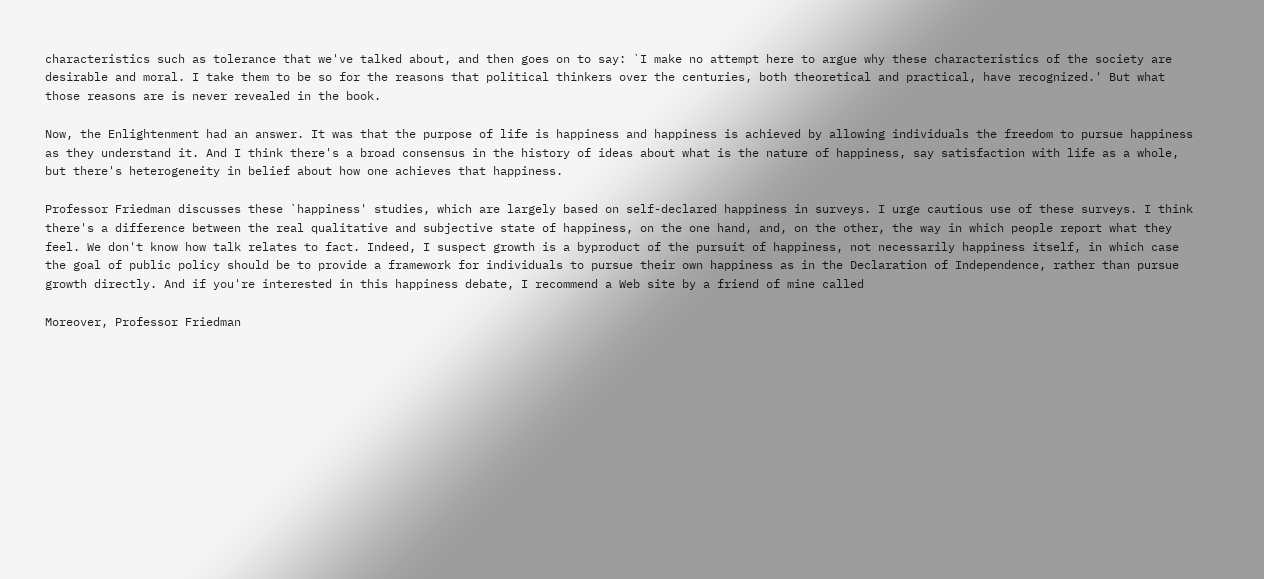characteristics such as tolerance that we've talked about, and then goes on to say: `I make no attempt here to argue why these characteristics of the society are desirable and moral. I take them to be so for the reasons that political thinkers over the centuries, both theoretical and practical, have recognized.' But what those reasons are is never revealed in the book.

Now, the Enlightenment had an answer. It was that the purpose of life is happiness and happiness is achieved by allowing individuals the freedom to pursue happiness as they understand it. And I think there's a broad consensus in the history of ideas about what is the nature of happiness, say satisfaction with life as a whole, but there's heterogeneity in belief about how one achieves that happiness.

Professor Friedman discusses these `happiness' studies, which are largely based on self-declared happiness in surveys. I urge cautious use of these surveys. I think there's a difference between the real qualitative and subjective state of happiness, on the one hand, and, on the other, the way in which people report what they feel. We don't know how talk relates to fact. Indeed, I suspect growth is a byproduct of the pursuit of happiness, not necessarily happiness itself, in which case the goal of public policy should be to provide a framework for individuals to pursue their own happiness as in the Declaration of Independence, rather than pursue growth directly. And if you're interested in this happiness debate, I recommend a Web site by a friend of mine called

Moreover, Professor Friedman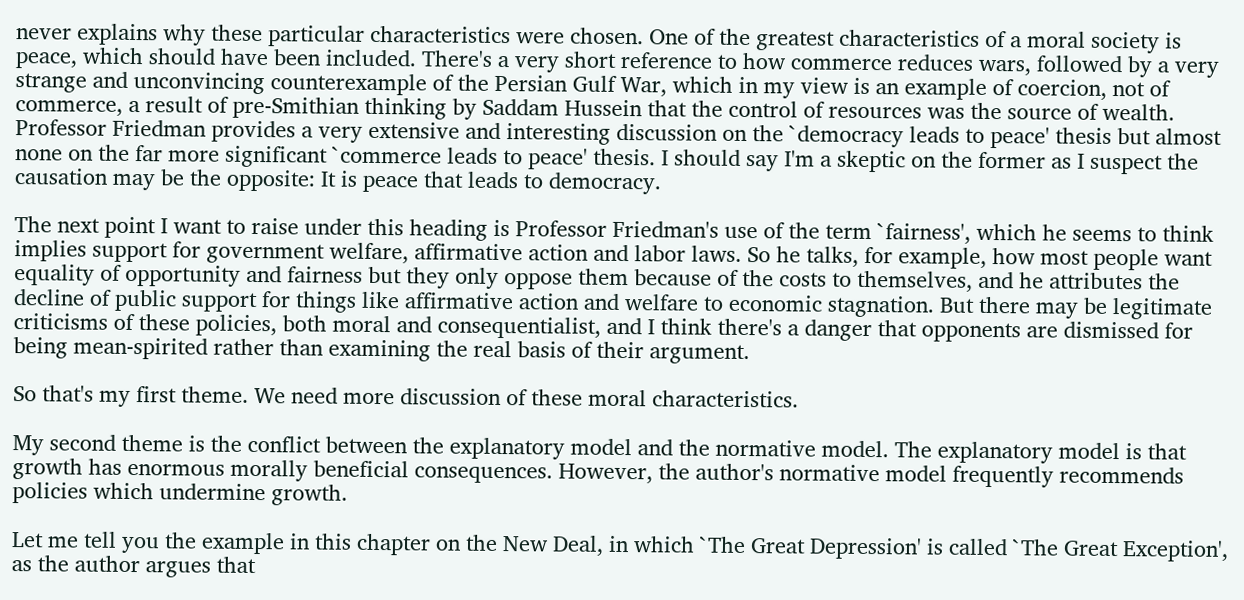never explains why these particular characteristics were chosen. One of the greatest characteristics of a moral society is peace, which should have been included. There's a very short reference to how commerce reduces wars, followed by a very strange and unconvincing counterexample of the Persian Gulf War, which in my view is an example of coercion, not of commerce, a result of pre-Smithian thinking by Saddam Hussein that the control of resources was the source of wealth. Professor Friedman provides a very extensive and interesting discussion on the `democracy leads to peace' thesis but almost none on the far more significant `commerce leads to peace' thesis. I should say I'm a skeptic on the former as I suspect the causation may be the opposite: It is peace that leads to democracy.

The next point I want to raise under this heading is Professor Friedman's use of the term `fairness', which he seems to think implies support for government welfare, affirmative action and labor laws. So he talks, for example, how most people want equality of opportunity and fairness but they only oppose them because of the costs to themselves, and he attributes the decline of public support for things like affirmative action and welfare to economic stagnation. But there may be legitimate criticisms of these policies, both moral and consequentialist, and I think there's a danger that opponents are dismissed for being mean-spirited rather than examining the real basis of their argument.

So that's my first theme. We need more discussion of these moral characteristics.

My second theme is the conflict between the explanatory model and the normative model. The explanatory model is that growth has enormous morally beneficial consequences. However, the author's normative model frequently recommends policies which undermine growth.

Let me tell you the example in this chapter on the New Deal, in which `The Great Depression' is called `The Great Exception', as the author argues that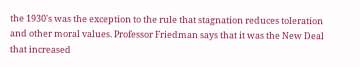the 1930's was the exception to the rule that stagnation reduces toleration and other moral values. Professor Friedman says that it was the New Deal that increased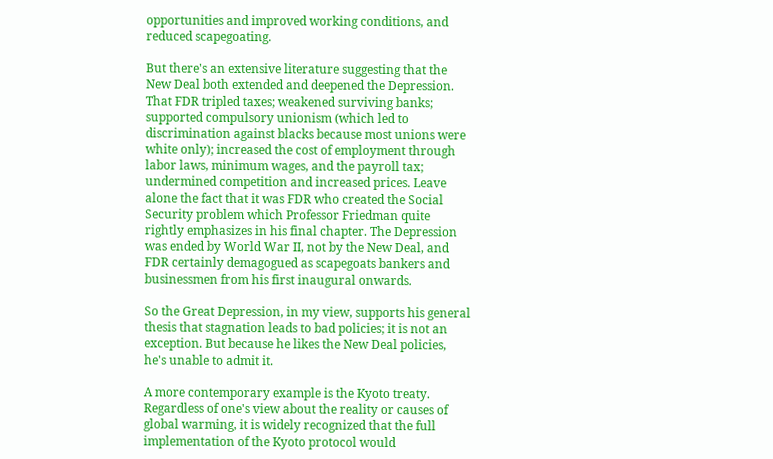opportunities and improved working conditions, and reduced scapegoating.

But there's an extensive literature suggesting that the New Deal both extended and deepened the Depression. That FDR tripled taxes; weakened surviving banks; supported compulsory unionism (which led to discrimination against blacks because most unions were white only); increased the cost of employment through labor laws, minimum wages, and the payroll tax; undermined competition and increased prices. Leave alone the fact that it was FDR who created the Social Security problem which Professor Friedman quite rightly emphasizes in his final chapter. The Depression was ended by World War II, not by the New Deal, and FDR certainly demagogued as scapegoats bankers and businessmen from his first inaugural onwards.

So the Great Depression, in my view, supports his general thesis that stagnation leads to bad policies; it is not an exception. But because he likes the New Deal policies, he's unable to admit it.

A more contemporary example is the Kyoto treaty. Regardless of one's view about the reality or causes of global warming, it is widely recognized that the full implementation of the Kyoto protocol would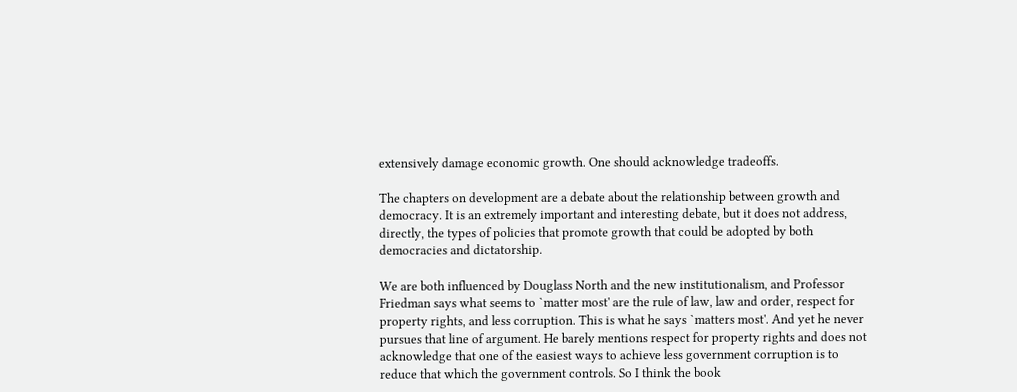extensively damage economic growth. One should acknowledge tradeoffs.

The chapters on development are a debate about the relationship between growth and democracy. It is an extremely important and interesting debate, but it does not address, directly, the types of policies that promote growth that could be adopted by both democracies and dictatorship.

We are both influenced by Douglass North and the new institutionalism, and Professor Friedman says what seems to `matter most' are the rule of law, law and order, respect for property rights, and less corruption. This is what he says `matters most'. And yet he never pursues that line of argument. He barely mentions respect for property rights and does not acknowledge that one of the easiest ways to achieve less government corruption is to reduce that which the government controls. So I think the book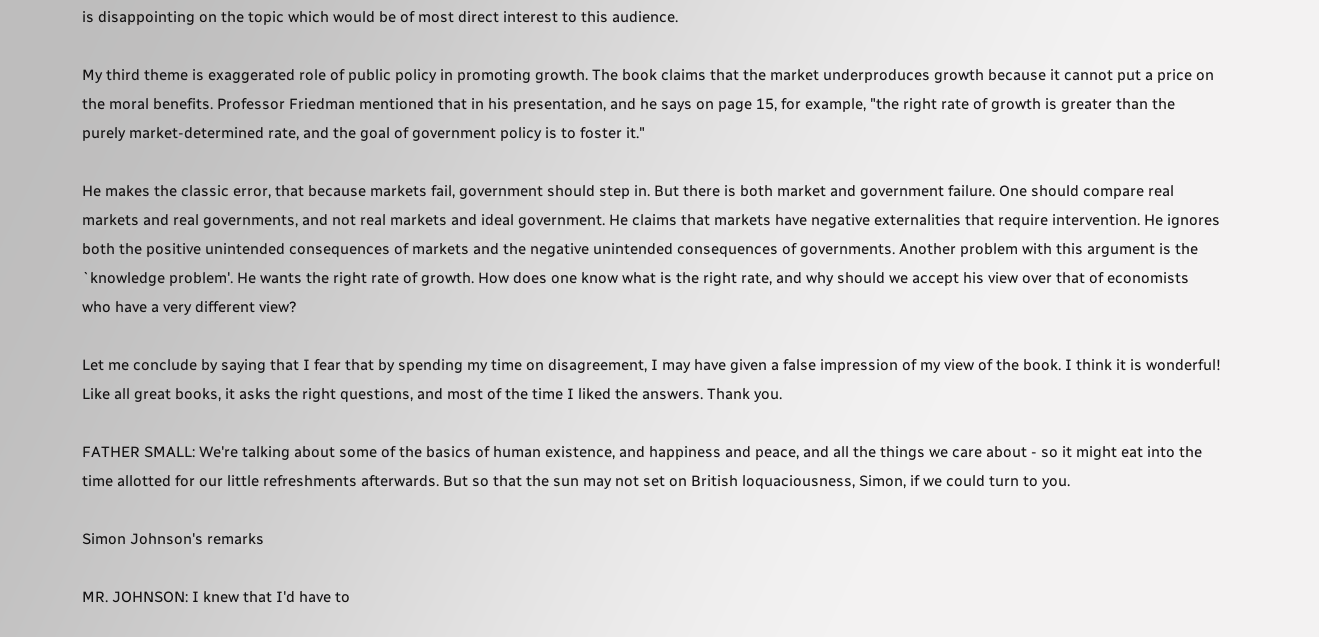is disappointing on the topic which would be of most direct interest to this audience.

My third theme is exaggerated role of public policy in promoting growth. The book claims that the market underproduces growth because it cannot put a price on the moral benefits. Professor Friedman mentioned that in his presentation, and he says on page 15, for example, "the right rate of growth is greater than the purely market-determined rate, and the goal of government policy is to foster it."

He makes the classic error, that because markets fail, government should step in. But there is both market and government failure. One should compare real markets and real governments, and not real markets and ideal government. He claims that markets have negative externalities that require intervention. He ignores both the positive unintended consequences of markets and the negative unintended consequences of governments. Another problem with this argument is the `knowledge problem'. He wants the right rate of growth. How does one know what is the right rate, and why should we accept his view over that of economists who have a very different view?

Let me conclude by saying that I fear that by spending my time on disagreement, I may have given a false impression of my view of the book. I think it is wonderful! Like all great books, it asks the right questions, and most of the time I liked the answers. Thank you.

FATHER SMALL: We're talking about some of the basics of human existence, and happiness and peace, and all the things we care about - so it might eat into the time allotted for our little refreshments afterwards. But so that the sun may not set on British loquaciousness, Simon, if we could turn to you.

Simon Johnson's remarks

MR. JOHNSON: I knew that I'd have to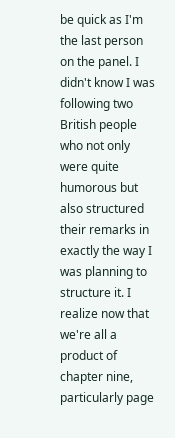be quick as I'm the last person on the panel. I didn't know I was following two British people who not only were quite humorous but also structured their remarks in exactly the way I was planning to structure it. I realize now that we're all a product of chapter nine, particularly page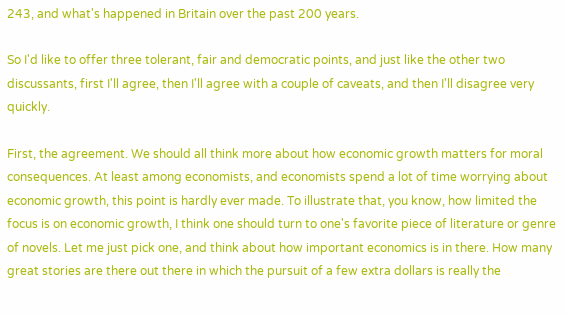243, and what's happened in Britain over the past 200 years.

So I'd like to offer three tolerant, fair and democratic points, and just like the other two discussants, first I'll agree, then I'll agree with a couple of caveats, and then I'll disagree very quickly.

First, the agreement. We should all think more about how economic growth matters for moral consequences. At least among economists, and economists spend a lot of time worrying about economic growth, this point is hardly ever made. To illustrate that, you know, how limited the focus is on economic growth, I think one should turn to one's favorite piece of literature or genre of novels. Let me just pick one, and think about how important economics is in there. How many great stories are there out there in which the pursuit of a few extra dollars is really the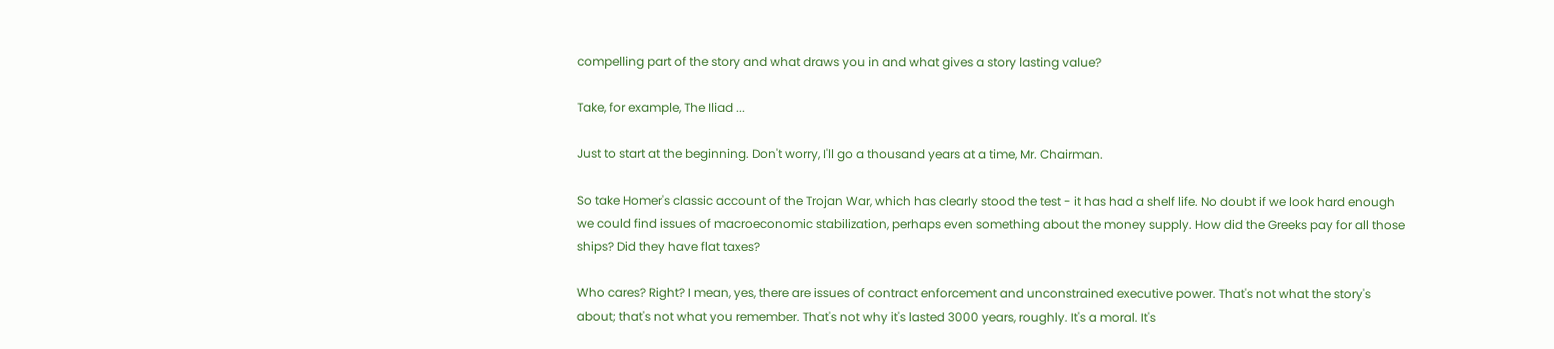compelling part of the story and what draws you in and what gives a story lasting value?

Take, for example, The Iliad ...

Just to start at the beginning. Don't worry, I'll go a thousand years at a time, Mr. Chairman.

So take Homer's classic account of the Trojan War, which has clearly stood the test - it has had a shelf life. No doubt if we look hard enough we could find issues of macroeconomic stabilization, perhaps even something about the money supply. How did the Greeks pay for all those ships? Did they have flat taxes?

Who cares? Right? I mean, yes, there are issues of contract enforcement and unconstrained executive power. That's not what the story's about; that's not what you remember. That's not why it's lasted 3000 years, roughly. It's a moral. It's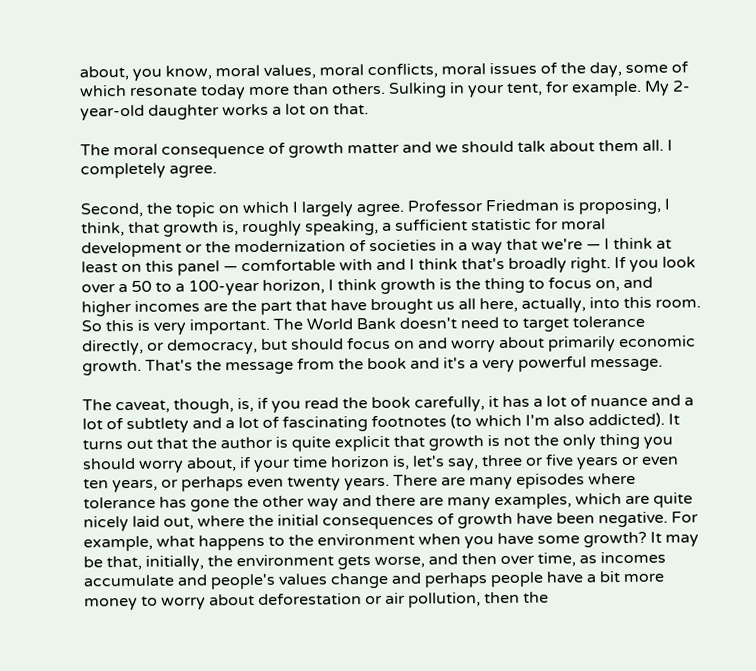about, you know, moral values, moral conflicts, moral issues of the day, some of which resonate today more than others. Sulking in your tent, for example. My 2-year-old daughter works a lot on that.

The moral consequence of growth matter and we should talk about them all. I completely agree.

Second, the topic on which I largely agree. Professor Friedman is proposing, I think, that growth is, roughly speaking, a sufficient statistic for moral development or the modernization of societies in a way that we're — I think at least on this panel — comfortable with and I think that's broadly right. If you look over a 50 to a 100-year horizon, I think growth is the thing to focus on, and higher incomes are the part that have brought us all here, actually, into this room. So this is very important. The World Bank doesn't need to target tolerance directly, or democracy, but should focus on and worry about primarily economic growth. That's the message from the book and it's a very powerful message.

The caveat, though, is, if you read the book carefully, it has a lot of nuance and a lot of subtlety and a lot of fascinating footnotes (to which I'm also addicted). It turns out that the author is quite explicit that growth is not the only thing you should worry about, if your time horizon is, let's say, three or five years or even ten years, or perhaps even twenty years. There are many episodes where tolerance has gone the other way and there are many examples, which are quite nicely laid out, where the initial consequences of growth have been negative. For example, what happens to the environment when you have some growth? It may be that, initially, the environment gets worse, and then over time, as incomes accumulate and people's values change and perhaps people have a bit more money to worry about deforestation or air pollution, then the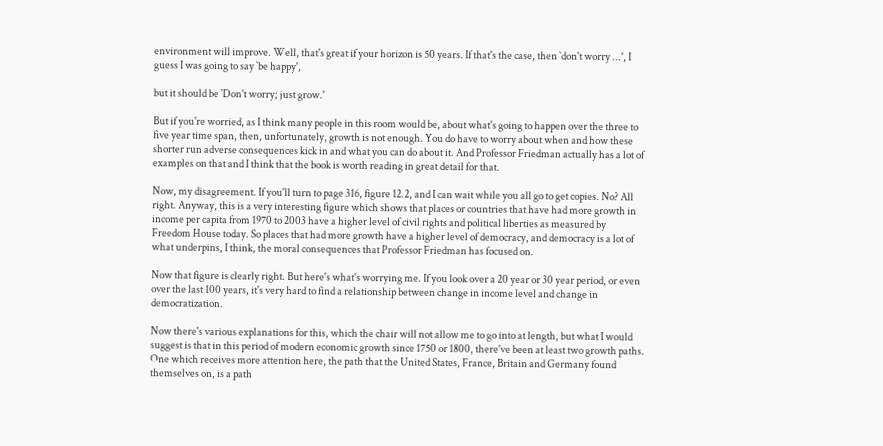environment will improve. Well, that's great if your horizon is 50 years. If that's the case, then `don't worry ...', I guess I was going to say `be happy',

but it should be `Don't worry; just grow.'

But if you're worried, as I think many people in this room would be, about what's going to happen over the three to five year time span, then, unfortunately, growth is not enough. You do have to worry about when and how these shorter run adverse consequences kick in and what you can do about it. And Professor Friedman actually has a lot of examples on that and I think that the book is worth reading in great detail for that.

Now, my disagreement. If you'll turn to page 316, figure 12.2, and I can wait while you all go to get copies. No? All right. Anyway, this is a very interesting figure which shows that places or countries that have had more growth in income per capita from 1970 to 2003 have a higher level of civil rights and political liberties as measured by Freedom House today. So places that had more growth have a higher level of democracy, and democracy is a lot of what underpins, I think, the moral consequences that Professor Friedman has focused on.

Now that figure is clearly right. But here's what's worrying me. If you look over a 20 year or 30 year period, or even over the last 100 years, it's very hard to find a relationship between change in income level and change in democratization.

Now there's various explanations for this, which the chair will not allow me to go into at length, but what I would suggest is that in this period of modern economic growth since 1750 or 1800, there've been at least two growth paths. One which receives more attention here, the path that the United States, France, Britain and Germany found themselves on, is a path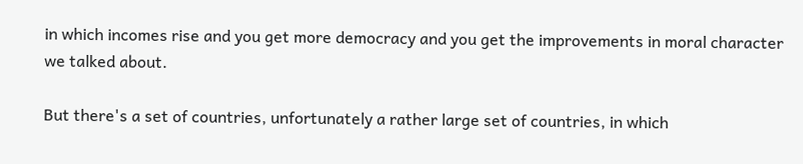in which incomes rise and you get more democracy and you get the improvements in moral character we talked about.

But there's a set of countries, unfortunately a rather large set of countries, in which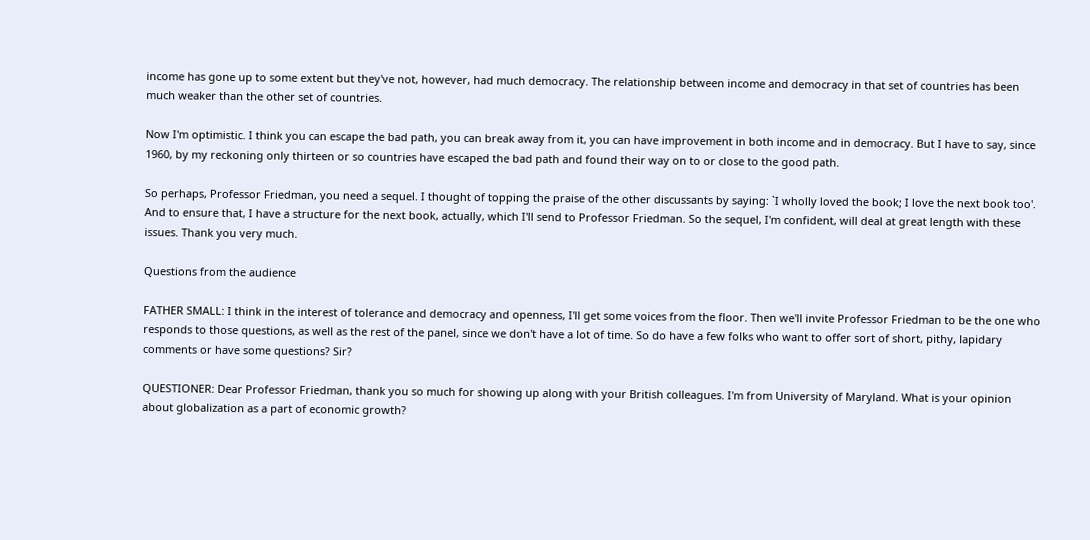income has gone up to some extent but they've not, however, had much democracy. The relationship between income and democracy in that set of countries has been much weaker than the other set of countries.

Now I'm optimistic. I think you can escape the bad path, you can break away from it, you can have improvement in both income and in democracy. But I have to say, since 1960, by my reckoning only thirteen or so countries have escaped the bad path and found their way on to or close to the good path.

So perhaps, Professor Friedman, you need a sequel. I thought of topping the praise of the other discussants by saying: `I wholly loved the book; I love the next book too'. And to ensure that, I have a structure for the next book, actually, which I'll send to Professor Friedman. So the sequel, I'm confident, will deal at great length with these issues. Thank you very much.

Questions from the audience

FATHER SMALL: I think in the interest of tolerance and democracy and openness, I'll get some voices from the floor. Then we'll invite Professor Friedman to be the one who responds to those questions, as well as the rest of the panel, since we don't have a lot of time. So do have a few folks who want to offer sort of short, pithy, lapidary comments or have some questions? Sir?

QUESTIONER: Dear Professor Friedman, thank you so much for showing up along with your British colleagues. I'm from University of Maryland. What is your opinion about globalization as a part of economic growth?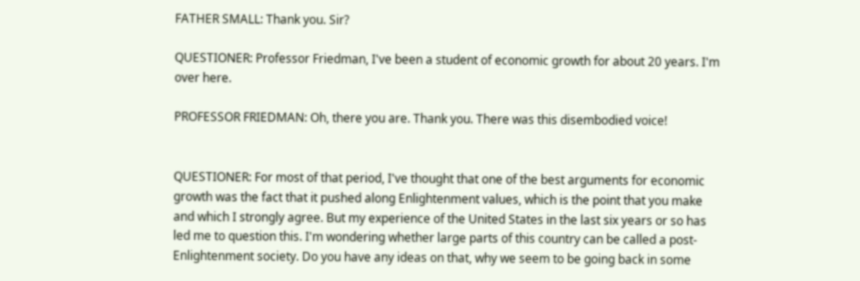FATHER SMALL: Thank you. Sir?

QUESTIONER: Professor Friedman, I've been a student of economic growth for about 20 years. I'm over here.

PROFESSOR FRIEDMAN: Oh, there you are. Thank you. There was this disembodied voice!


QUESTIONER: For most of that period, I've thought that one of the best arguments for economic growth was the fact that it pushed along Enlightenment values, which is the point that you make and which I strongly agree. But my experience of the United States in the last six years or so has led me to question this. I'm wondering whether large parts of this country can be called a post-Enlightenment society. Do you have any ideas on that, why we seem to be going back in some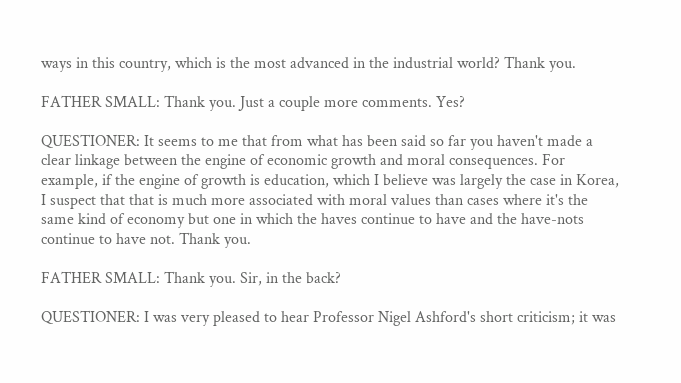ways in this country, which is the most advanced in the industrial world? Thank you.

FATHER SMALL: Thank you. Just a couple more comments. Yes?

QUESTIONER: It seems to me that from what has been said so far you haven't made a clear linkage between the engine of economic growth and moral consequences. For example, if the engine of growth is education, which I believe was largely the case in Korea, I suspect that that is much more associated with moral values than cases where it's the same kind of economy but one in which the haves continue to have and the have-nots continue to have not. Thank you.

FATHER SMALL: Thank you. Sir, in the back?

QUESTIONER: I was very pleased to hear Professor Nigel Ashford's short criticism; it was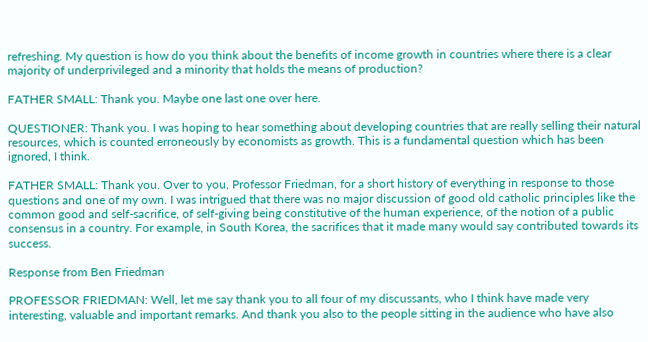refreshing. My question is how do you think about the benefits of income growth in countries where there is a clear majority of underprivileged and a minority that holds the means of production?

FATHER SMALL: Thank you. Maybe one last one over here.

QUESTIONER: Thank you. I was hoping to hear something about developing countries that are really selling their natural resources, which is counted erroneously by economists as growth. This is a fundamental question which has been ignored, I think.

FATHER SMALL: Thank you. Over to you, Professor Friedman, for a short history of everything in response to those questions and one of my own. I was intrigued that there was no major discussion of good old catholic principles like the common good and self-sacrifice, of self-giving being constitutive of the human experience, of the notion of a public consensus in a country. For example, in South Korea, the sacrifices that it made many would say contributed towards its success.

Response from Ben Friedman

PROFESSOR FRIEDMAN: Well, let me say thank you to all four of my discussants, who I think have made very interesting, valuable and important remarks. And thank you also to the people sitting in the audience who have also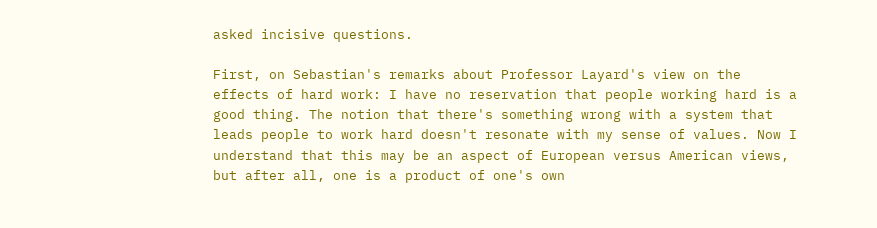asked incisive questions.

First, on Sebastian's remarks about Professor Layard's view on the effects of hard work: I have no reservation that people working hard is a good thing. The notion that there's something wrong with a system that leads people to work hard doesn't resonate with my sense of values. Now I understand that this may be an aspect of European versus American views, but after all, one is a product of one's own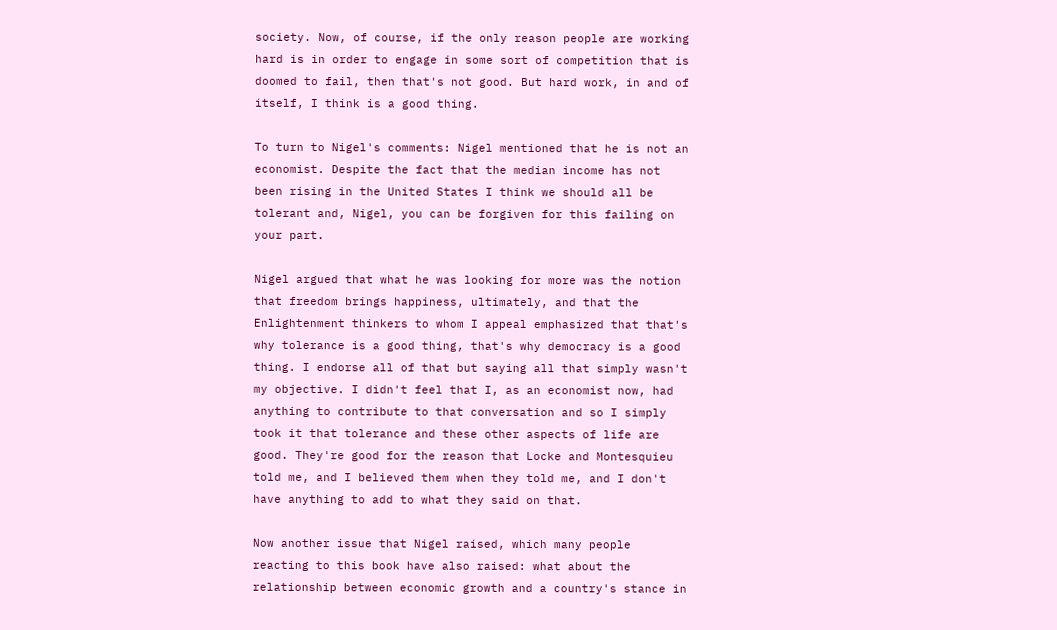society. Now, of course, if the only reason people are working hard is in order to engage in some sort of competition that is doomed to fail, then that's not good. But hard work, in and of itself, I think is a good thing.

To turn to Nigel's comments: Nigel mentioned that he is not an economist. Despite the fact that the median income has not been rising in the United States I think we should all be tolerant and, Nigel, you can be forgiven for this failing on your part.

Nigel argued that what he was looking for more was the notion that freedom brings happiness, ultimately, and that the Enlightenment thinkers to whom I appeal emphasized that that's why tolerance is a good thing, that's why democracy is a good thing. I endorse all of that but saying all that simply wasn't my objective. I didn't feel that I, as an economist now, had anything to contribute to that conversation and so I simply took it that tolerance and these other aspects of life are good. They're good for the reason that Locke and Montesquieu told me, and I believed them when they told me, and I don't have anything to add to what they said on that.

Now another issue that Nigel raised, which many people reacting to this book have also raised: what about the relationship between economic growth and a country's stance in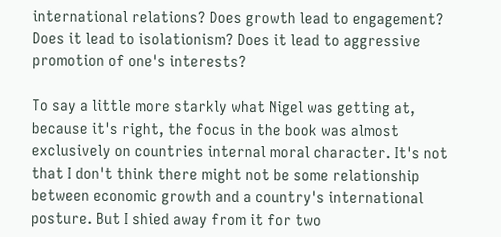international relations? Does growth lead to engagement? Does it lead to isolationism? Does it lead to aggressive promotion of one's interests?

To say a little more starkly what Nigel was getting at, because it's right, the focus in the book was almost exclusively on countries internal moral character. It's not that I don't think there might not be some relationship between economic growth and a country's international posture. But I shied away from it for two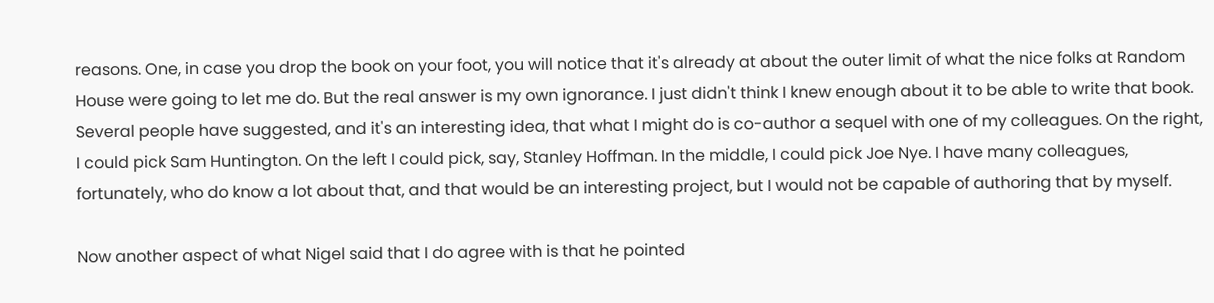reasons. One, in case you drop the book on your foot, you will notice that it's already at about the outer limit of what the nice folks at Random House were going to let me do. But the real answer is my own ignorance. I just didn't think I knew enough about it to be able to write that book. Several people have suggested, and it's an interesting idea, that what I might do is co-author a sequel with one of my colleagues. On the right, I could pick Sam Huntington. On the left I could pick, say, Stanley Hoffman. In the middle, I could pick Joe Nye. I have many colleagues, fortunately, who do know a lot about that, and that would be an interesting project, but I would not be capable of authoring that by myself.

Now another aspect of what Nigel said that I do agree with is that he pointed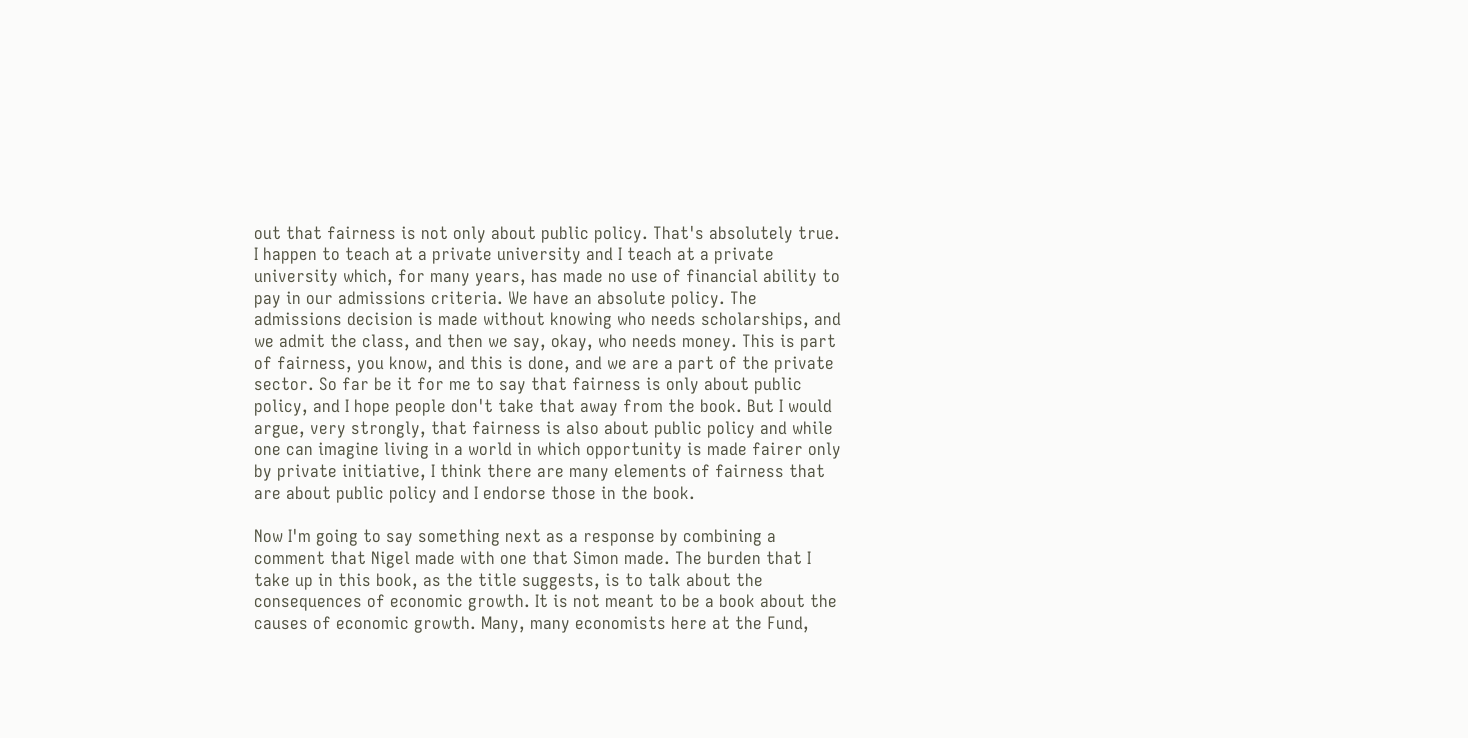out that fairness is not only about public policy. That's absolutely true. I happen to teach at a private university and I teach at a private university which, for many years, has made no use of financial ability to pay in our admissions criteria. We have an absolute policy. The admissions decision is made without knowing who needs scholarships, and we admit the class, and then we say, okay, who needs money. This is part of fairness, you know, and this is done, and we are a part of the private sector. So far be it for me to say that fairness is only about public policy, and I hope people don't take that away from the book. But I would argue, very strongly, that fairness is also about public policy and while one can imagine living in a world in which opportunity is made fairer only by private initiative, I think there are many elements of fairness that are about public policy and I endorse those in the book.

Now I'm going to say something next as a response by combining a comment that Nigel made with one that Simon made. The burden that I take up in this book, as the title suggests, is to talk about the consequences of economic growth. It is not meant to be a book about the causes of economic growth. Many, many economists here at the Fund,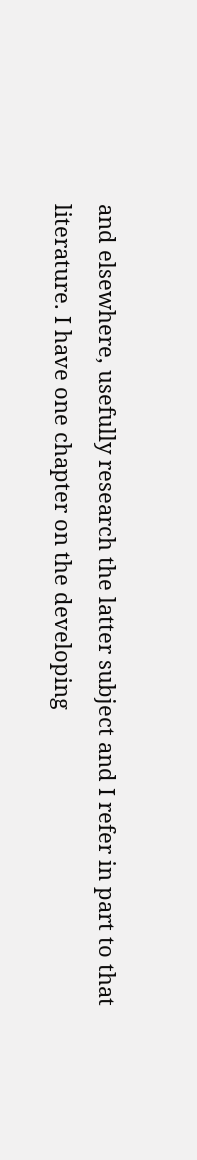and elsewhere, usefully research the latter subject and I refer in part to that literature. I have one chapter on the developing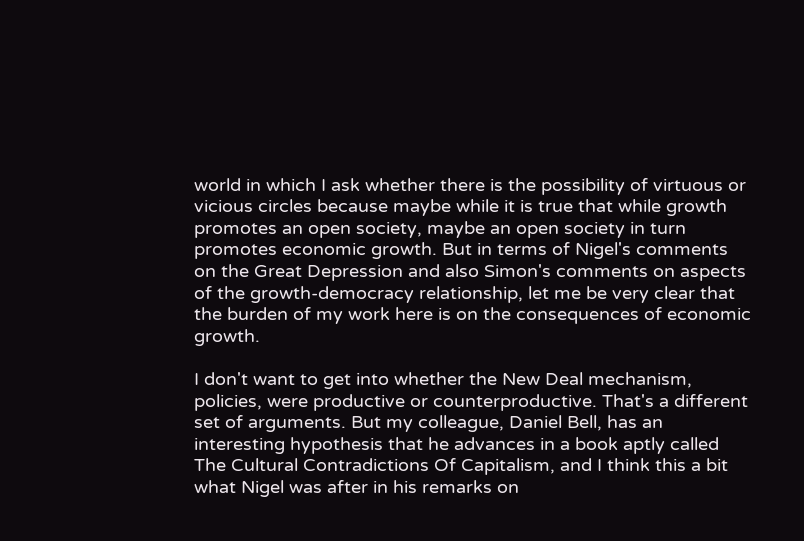world in which I ask whether there is the possibility of virtuous or vicious circles because maybe while it is true that while growth promotes an open society, maybe an open society in turn promotes economic growth. But in terms of Nigel's comments on the Great Depression and also Simon's comments on aspects of the growth-democracy relationship, let me be very clear that the burden of my work here is on the consequences of economic growth.

I don't want to get into whether the New Deal mechanism, policies, were productive or counterproductive. That's a different set of arguments. But my colleague, Daniel Bell, has an interesting hypothesis that he advances in a book aptly called The Cultural Contradictions Of Capitalism, and I think this a bit what Nigel was after in his remarks on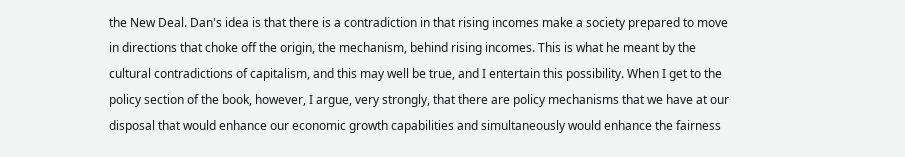the New Deal. Dan's idea is that there is a contradiction in that rising incomes make a society prepared to move in directions that choke off the origin, the mechanism, behind rising incomes. This is what he meant by the cultural contradictions of capitalism, and this may well be true, and I entertain this possibility. When I get to the policy section of the book, however, I argue, very strongly, that there are policy mechanisms that we have at our disposal that would enhance our economic growth capabilities and simultaneously would enhance the fairness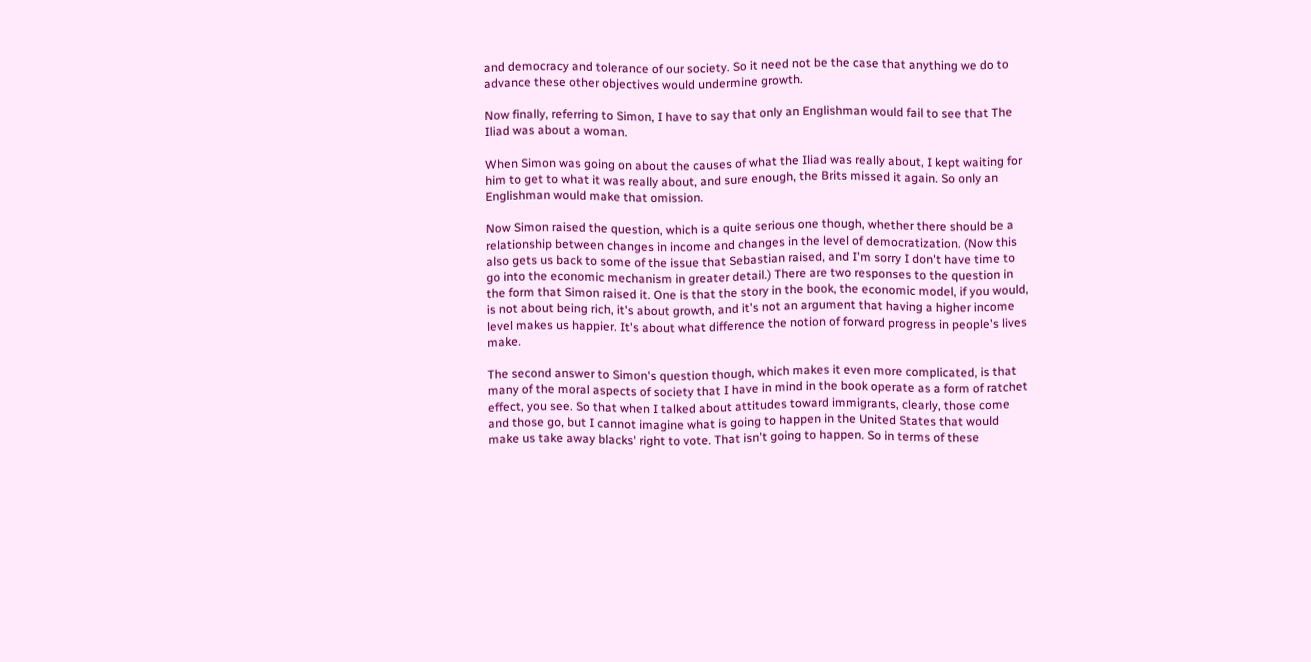and democracy and tolerance of our society. So it need not be the case that anything we do to advance these other objectives would undermine growth.

Now finally, referring to Simon, I have to say that only an Englishman would fail to see that The Iliad was about a woman.

When Simon was going on about the causes of what the Iliad was really about, I kept waiting for him to get to what it was really about, and sure enough, the Brits missed it again. So only an Englishman would make that omission.

Now Simon raised the question, which is a quite serious one though, whether there should be a relationship between changes in income and changes in the level of democratization. (Now this also gets us back to some of the issue that Sebastian raised, and I'm sorry I don't have time to go into the economic mechanism in greater detail.) There are two responses to the question in the form that Simon raised it. One is that the story in the book, the economic model, if you would, is not about being rich, it's about growth, and it's not an argument that having a higher income level makes us happier. It's about what difference the notion of forward progress in people's lives make.

The second answer to Simon's question though, which makes it even more complicated, is that many of the moral aspects of society that I have in mind in the book operate as a form of ratchet effect, you see. So that when I talked about attitudes toward immigrants, clearly, those come and those go, but I cannot imagine what is going to happen in the United States that would make us take away blacks' right to vote. That isn't going to happen. So in terms of these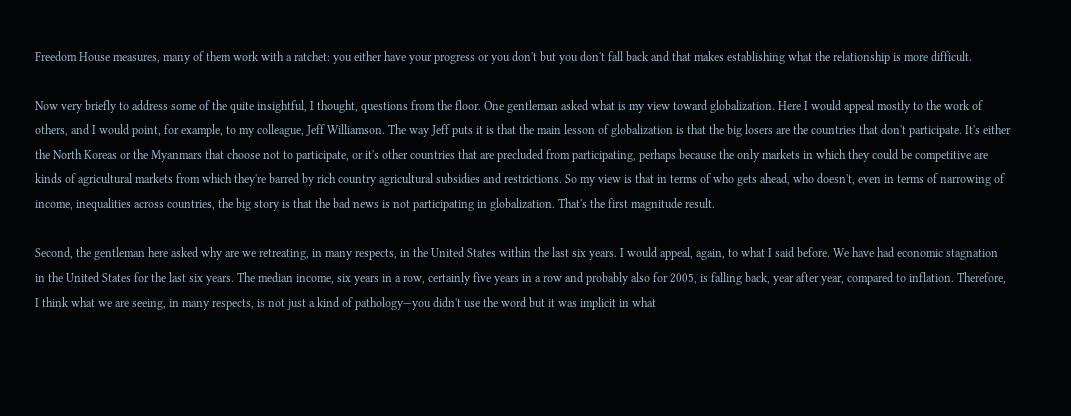Freedom House measures, many of them work with a ratchet: you either have your progress or you don't but you don't fall back and that makes establishing what the relationship is more difficult.

Now very briefly to address some of the quite insightful, I thought, questions from the floor. One gentleman asked what is my view toward globalization. Here I would appeal mostly to the work of others, and I would point, for example, to my colleague, Jeff Williamson. The way Jeff puts it is that the main lesson of globalization is that the big losers are the countries that don't participate. It's either the North Koreas or the Myanmars that choose not to participate, or it's other countries that are precluded from participating, perhaps because the only markets in which they could be competitive are kinds of agricultural markets from which they're barred by rich country agricultural subsidies and restrictions. So my view is that in terms of who gets ahead, who doesn't, even in terms of narrowing of income, inequalities across countries, the big story is that the bad news is not participating in globalization. That's the first magnitude result.

Second, the gentleman here asked why are we retreating, in many respects, in the United States within the last six years. I would appeal, again, to what I said before. We have had economic stagnation in the United States for the last six years. The median income, six years in a row, certainly five years in a row and probably also for 2005, is falling back, year after year, compared to inflation. Therefore, I think what we are seeing, in many respects, is not just a kind of pathology—you didn't use the word but it was implicit in what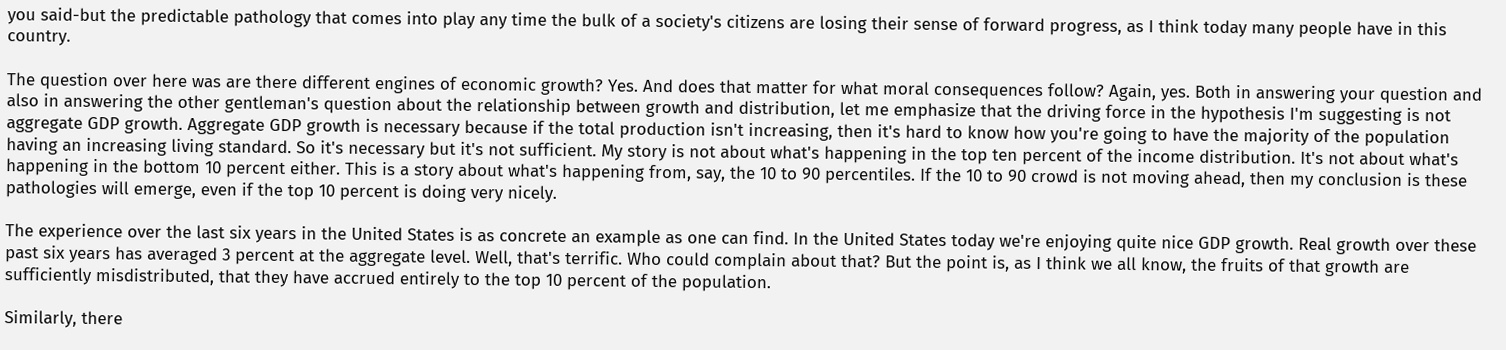you said-but the predictable pathology that comes into play any time the bulk of a society's citizens are losing their sense of forward progress, as I think today many people have in this country.

The question over here was are there different engines of economic growth? Yes. And does that matter for what moral consequences follow? Again, yes. Both in answering your question and also in answering the other gentleman's question about the relationship between growth and distribution, let me emphasize that the driving force in the hypothesis I'm suggesting is not aggregate GDP growth. Aggregate GDP growth is necessary because if the total production isn't increasing, then it's hard to know how you're going to have the majority of the population having an increasing living standard. So it's necessary but it's not sufficient. My story is not about what's happening in the top ten percent of the income distribution. It's not about what's happening in the bottom 10 percent either. This is a story about what's happening from, say, the 10 to 90 percentiles. If the 10 to 90 crowd is not moving ahead, then my conclusion is these pathologies will emerge, even if the top 10 percent is doing very nicely.

The experience over the last six years in the United States is as concrete an example as one can find. In the United States today we're enjoying quite nice GDP growth. Real growth over these past six years has averaged 3 percent at the aggregate level. Well, that's terrific. Who could complain about that? But the point is, as I think we all know, the fruits of that growth are sufficiently misdistributed, that they have accrued entirely to the top 10 percent of the population.

Similarly, there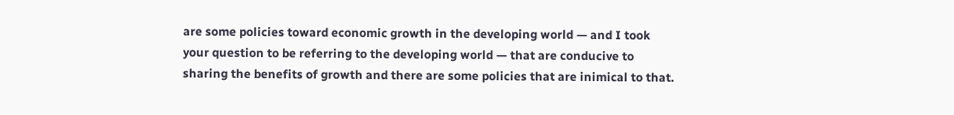are some policies toward economic growth in the developing world — and I took your question to be referring to the developing world — that are conducive to sharing the benefits of growth and there are some policies that are inimical to that.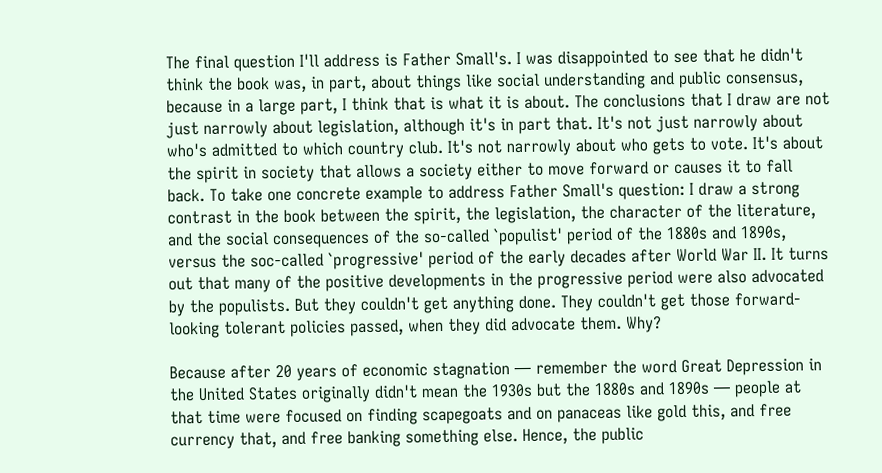The final question I'll address is Father Small's. I was disappointed to see that he didn't think the book was, in part, about things like social understanding and public consensus, because in a large part, I think that is what it is about. The conclusions that I draw are not just narrowly about legislation, although it's in part that. It's not just narrowly about who's admitted to which country club. It's not narrowly about who gets to vote. It's about the spirit in society that allows a society either to move forward or causes it to fall back. To take one concrete example to address Father Small's question: I draw a strong contrast in the book between the spirit, the legislation, the character of the literature, and the social consequences of the so-called `populist' period of the 1880s and 1890s, versus the soc-called `progressive' period of the early decades after World War II. It turns out that many of the positive developments in the progressive period were also advocated by the populists. But they couldn't get anything done. They couldn't get those forward-looking tolerant policies passed, when they did advocate them. Why?

Because after 20 years of economic stagnation — remember the word Great Depression in the United States originally didn't mean the 1930s but the 1880s and 1890s — people at that time were focused on finding scapegoats and on panaceas like gold this, and free currency that, and free banking something else. Hence, the public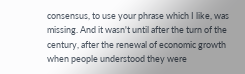consensus, to use your phrase which I like, was missing. And it wasn't until after the turn of the century, after the renewal of economic growth when people understood they were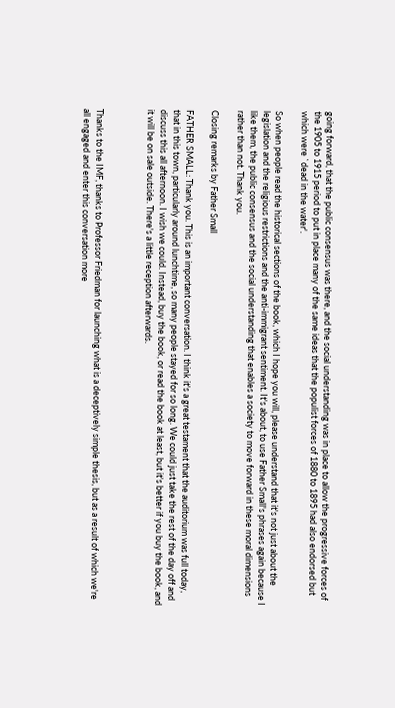going forward, that the public consensus was there, and the social understanding was in place to allow the progressive forces of the 1905 to 1915 period to put in place many of the same ideas that the populist forces of 1880 to 1895 had also endorsed but which were `dead in the water'.

So when people read the historical sections of the book, which I hope you will, please understand that it's not just about the legislation and the religious restrictions and the anti-immigrant sentiment. It's about, to use Father Small's phrases again because I like them, the public consensus and the social understanding that enables a society to move forward in these moral dimensions rather than not. Thank you.

Closing remarks by Father Small

FATHER SMALL: Thank you. This is an important conversation. I think it's a great testament that the auditorium was full today, that in this town, particularly around lunchtime, so many people stayed for so long. We could just take the rest of the day off and discuss this all afternoon. I wish we could. Instead, buy the book, or read the book at least, but it's better if you buy the book, and it will be on sale outside. There's a little reception afterwards.



Thanks to the IMF, thanks to Professor Friedman for launching what is a deceptively simple thesis, but as a result of which we're all engaged and enter this conversation more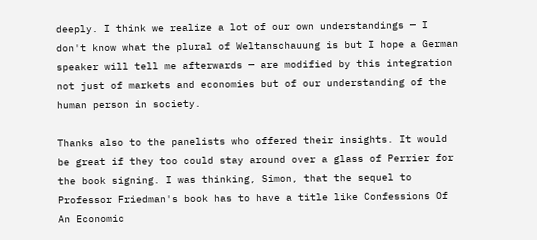deeply. I think we realize a lot of our own understandings — I don't know what the plural of Weltanschauung is but I hope a German speaker will tell me afterwards — are modified by this integration not just of markets and economies but of our understanding of the human person in society.

Thanks also to the panelists who offered their insights. It would be great if they too could stay around over a glass of Perrier for the book signing. I was thinking, Simon, that the sequel to Professor Friedman's book has to have a title like Confessions Of An Economic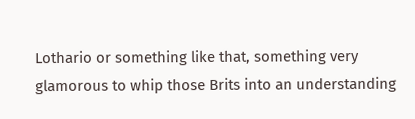Lothario or something like that, something very glamorous to whip those Brits into an understanding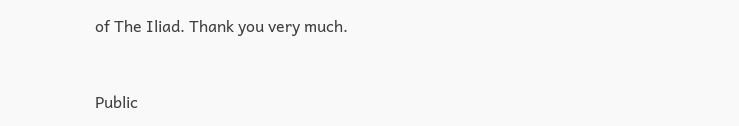of The Iliad. Thank you very much.


Public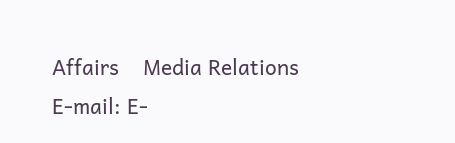Affairs    Media Relations
E-mail: E-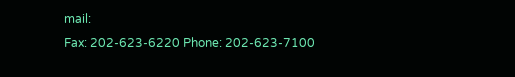mail:
Fax: 202-623-6220 Phone: 202-623-7100